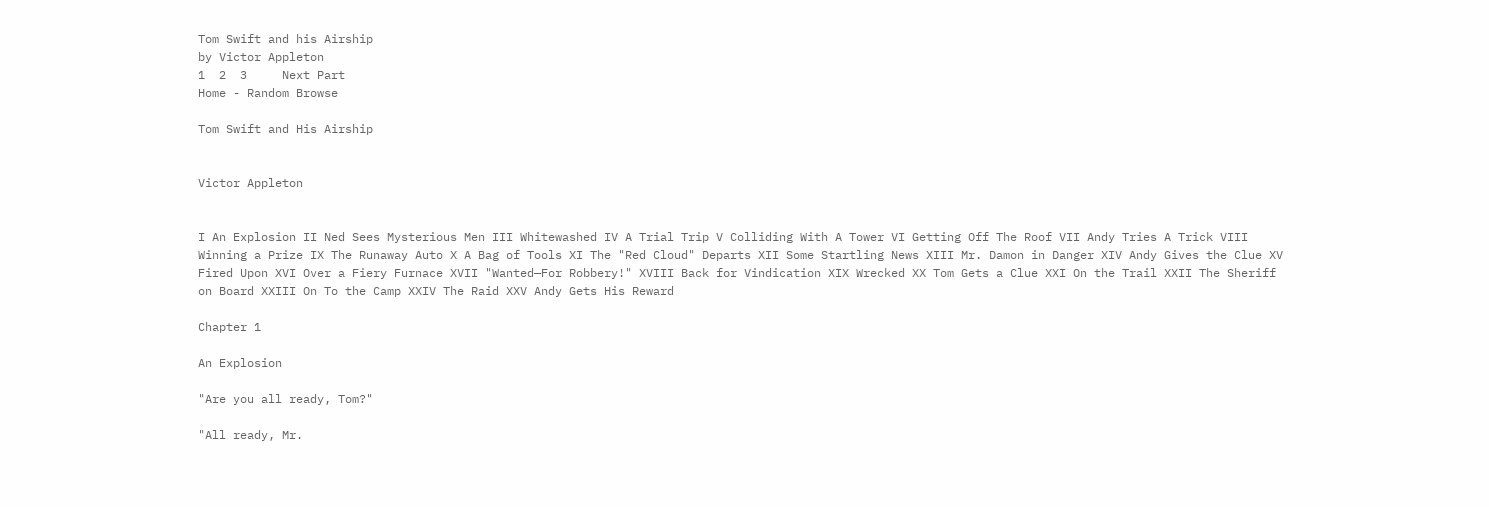Tom Swift and his Airship
by Victor Appleton
1  2  3     Next Part
Home - Random Browse

Tom Swift and His Airship


Victor Appleton


I An Explosion II Ned Sees Mysterious Men III Whitewashed IV A Trial Trip V Colliding With A Tower VI Getting Off The Roof VII Andy Tries A Trick VIII Winning a Prize IX The Runaway Auto X A Bag of Tools XI The "Red Cloud" Departs XII Some Startling News XIII Mr. Damon in Danger XIV Andy Gives the Clue XV Fired Upon XVI Over a Fiery Furnace XVII "Wanted—For Robbery!" XVIII Back for Vindication XIX Wrecked XX Tom Gets a Clue XXI On the Trail XXII The Sheriff on Board XXIII On To the Camp XXIV The Raid XXV Andy Gets His Reward

Chapter 1

An Explosion

"Are you all ready, Tom?"

"All ready, Mr.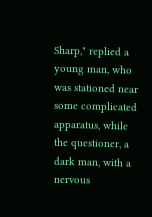Sharp," replied a young man, who was stationed near some complicated apparatus, while the questioner, a dark man, with a nervous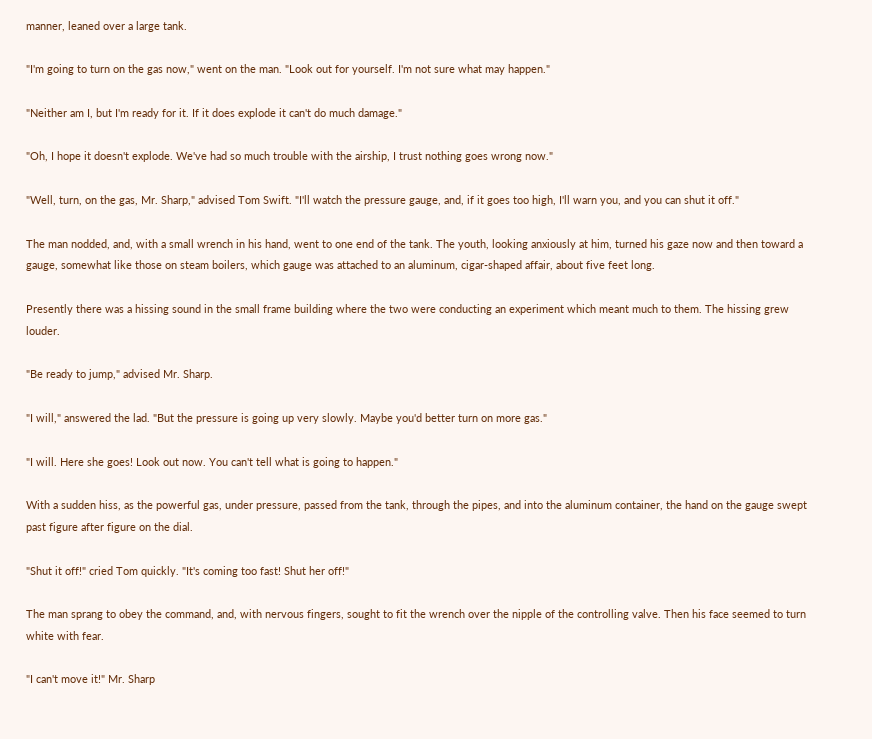manner, leaned over a large tank.

"I'm going to turn on the gas now," went on the man. "Look out for yourself. I'm not sure what may happen."

"Neither am I, but I'm ready for it. If it does explode it can't do much damage."

"Oh, I hope it doesn't explode. We've had so much trouble with the airship, I trust nothing goes wrong now."

"Well, turn, on the gas, Mr. Sharp," advised Tom Swift. "I'll watch the pressure gauge, and, if it goes too high, I'll warn you, and you can shut it off."

The man nodded, and, with a small wrench in his hand, went to one end of the tank. The youth, looking anxiously at him, turned his gaze now and then toward a gauge, somewhat like those on steam boilers, which gauge was attached to an aluminum, cigar-shaped affair, about five feet long.

Presently there was a hissing sound in the small frame building where the two were conducting an experiment which meant much to them. The hissing grew louder.

"Be ready to jump," advised Mr. Sharp.

"I will," answered the lad. "But the pressure is going up very slowly. Maybe you'd better turn on more gas."

"I will. Here she goes! Look out now. You can't tell what is going to happen."

With a sudden hiss, as the powerful gas, under pressure, passed from the tank, through the pipes, and into the aluminum container, the hand on the gauge swept past figure after figure on the dial.

"Shut it off!" cried Tom quickly. "It's coming too fast! Shut her off!"

The man sprang to obey the command, and, with nervous fingers, sought to fit the wrench over the nipple of the controlling valve. Then his face seemed to turn white with fear.

"I can't move it!" Mr. Sharp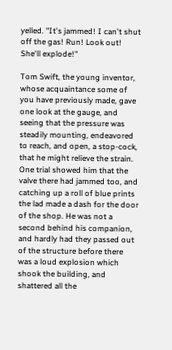yelled. "It's jammed! I can't shut off the gas! Run! Look out! She'll explode!"

Tom Swift, the young inventor, whose acquaintance some of you have previously made, gave one look at the gauge, and seeing that the pressure was steadily mounting, endeavored to reach, and open, a stop-cock, that he might relieve the strain. One trial showed him that the valve there had jammed too, and catching up a roll of blue prints the lad made a dash for the door of the shop. He was not a second behind his companion, and hardly had they passed out of the structure before there was a loud explosion which shook the building, and shattered all the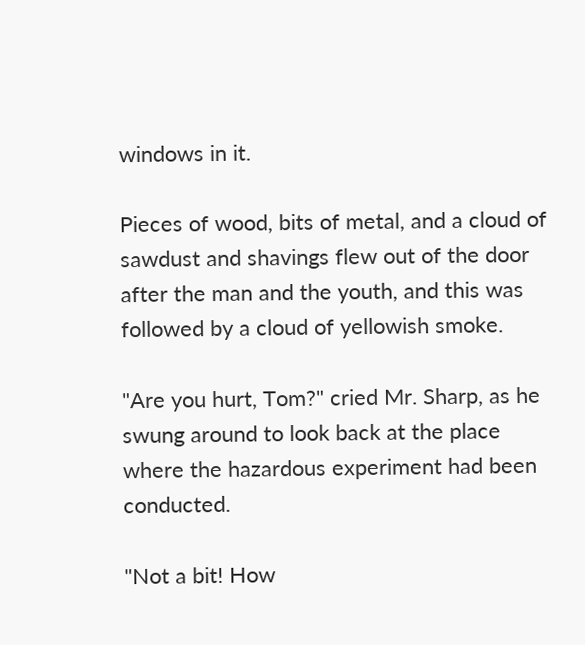windows in it.

Pieces of wood, bits of metal, and a cloud of sawdust and shavings flew out of the door after the man and the youth, and this was followed by a cloud of yellowish smoke.

"Are you hurt, Tom?" cried Mr. Sharp, as he swung around to look back at the place where the hazardous experiment had been conducted.

"Not a bit! How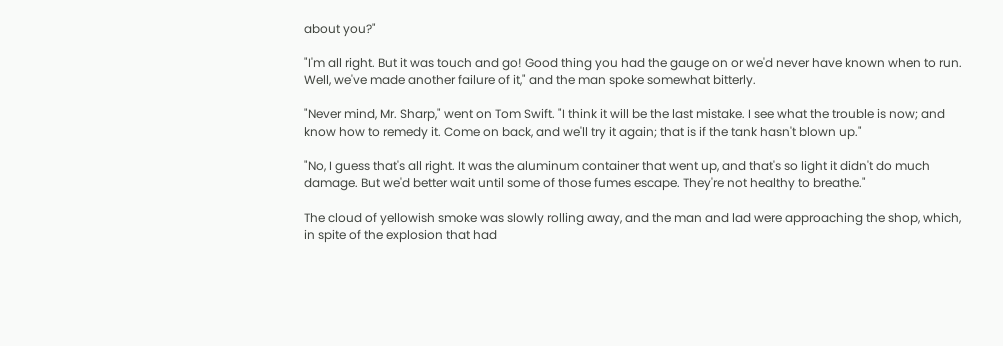about you?"

"I'm all right. But it was touch and go! Good thing you had the gauge on or we'd never have known when to run. Well, we've made another failure of it," and the man spoke somewhat bitterly.

"Never mind, Mr. Sharp," went on Tom Swift. "I think it will be the last mistake. I see what the trouble is now; and know how to remedy it. Come on back, and we'll try it again; that is if the tank hasn't blown up."

"No, I guess that's all right. It was the aluminum container that went up, and that's so light it didn't do much damage. But we'd better wait until some of those fumes escape. They're not healthy to breathe."

The cloud of yellowish smoke was slowly rolling away, and the man and lad were approaching the shop, which, in spite of the explosion that had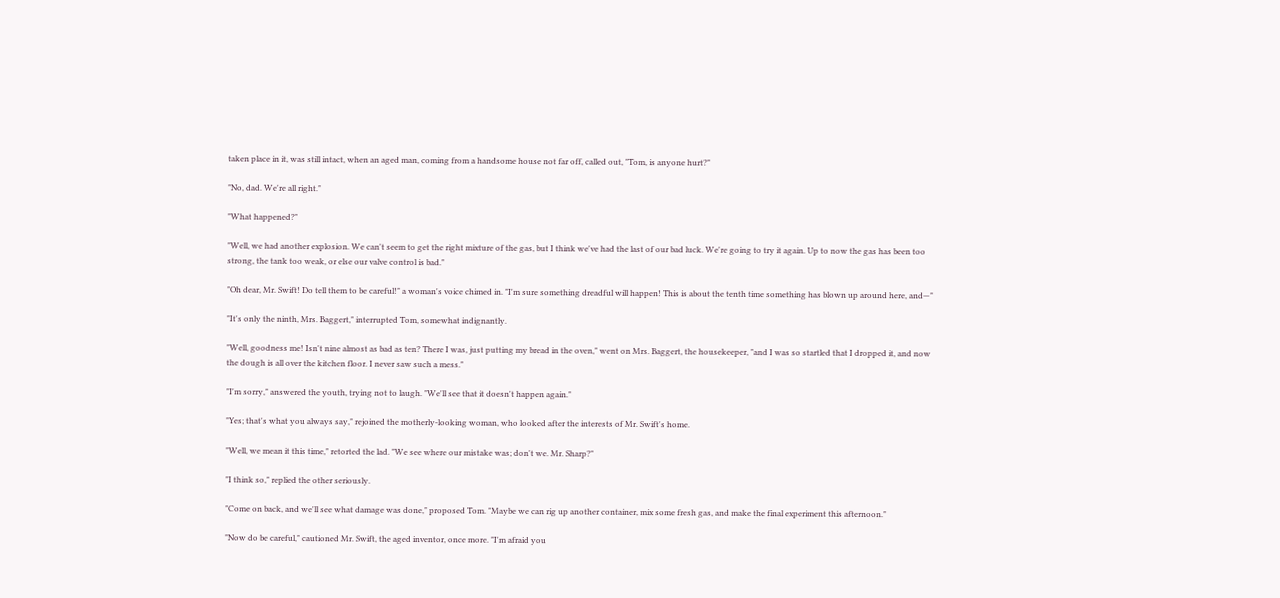taken place in it, was still intact, when an aged man, coming from a handsome house not far off, called out, "Tom, is anyone hurt?"

"No, dad. We're all right."

"What happened?"

"Well, we had another explosion. We can't seem to get the right mixture of the gas, but I think we've had the last of our bad luck. We're going to try it again. Up to now the gas has been too strong, the tank too weak, or else our valve control is bad."

"Oh dear, Mr. Swift! Do tell them to be careful!" a woman's voice chimed in. "I'm sure something dreadful will happen! This is about the tenth time something has blown up around here, and—"

"It's only the ninth, Mrs. Baggert," interrupted Tom, somewhat indignantly.

"Well, goodness me! Isn't nine almost as bad as ten? There I was, just putting my bread in the oven," went on Mrs. Baggert, the housekeeper, "and I was so startled that I dropped it, and now the dough is all over the kitchen floor. I never saw such a mess."

"I'm sorry," answered the youth, trying not to laugh. "We'll see that it doesn't happen again."

"Yes; that's what you always say," rejoined the motherly-looking woman, who looked after the interests of Mr. Swift's home.

"Well, we mean it this time," retorted the lad. "We see where our mistake was; don't we. Mr. Sharp?"

"I think so," replied the other seriously.

"Come on back, and we'll see what damage was done," proposed Tom. "Maybe we can rig up another container, mix some fresh gas, and make the final experiment this afternoon."

"Now do be careful," cautioned Mr. Swift, the aged inventor, once more. "I'm afraid you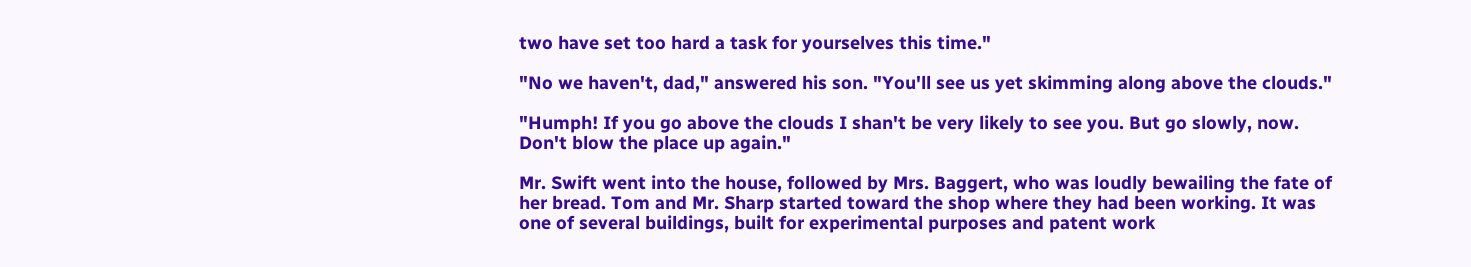two have set too hard a task for yourselves this time."

"No we haven't, dad," answered his son. "You'll see us yet skimming along above the clouds."

"Humph! If you go above the clouds I shan't be very likely to see you. But go slowly, now. Don't blow the place up again."

Mr. Swift went into the house, followed by Mrs. Baggert, who was loudly bewailing the fate of her bread. Tom and Mr. Sharp started toward the shop where they had been working. It was one of several buildings, built for experimental purposes and patent work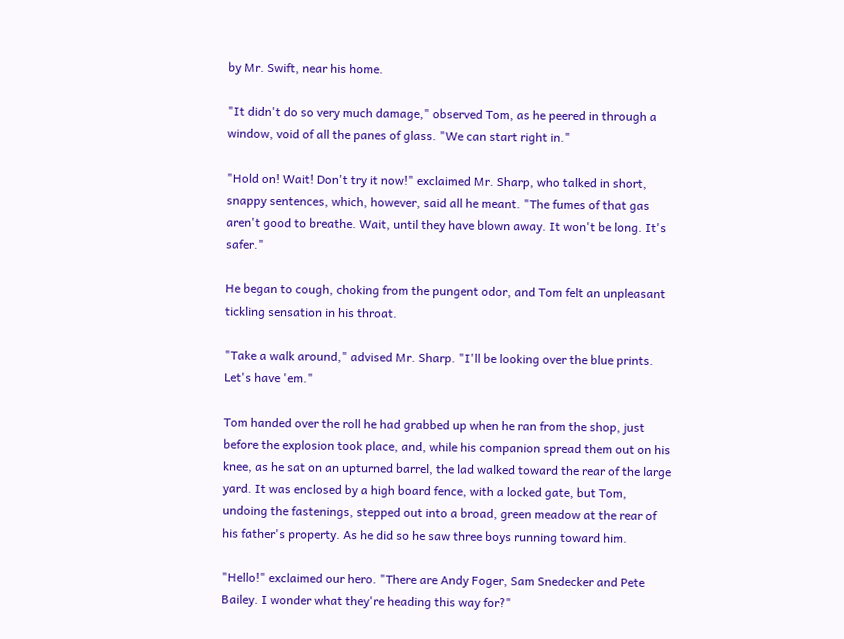by Mr. Swift, near his home.

"It didn't do so very much damage," observed Tom, as he peered in through a window, void of all the panes of glass. "We can start right in."

"Hold on! Wait! Don't try it now!" exclaimed Mr. Sharp, who talked in short, snappy sentences, which, however, said all he meant. "The fumes of that gas aren't good to breathe. Wait, until they have blown away. It won't be long. It's safer."

He began to cough, choking from the pungent odor, and Tom felt an unpleasant tickling sensation in his throat.

"Take a walk around," advised Mr. Sharp. "I'll be looking over the blue prints. Let's have 'em."

Tom handed over the roll he had grabbed up when he ran from the shop, just before the explosion took place, and, while his companion spread them out on his knee, as he sat on an upturned barrel, the lad walked toward the rear of the large yard. It was enclosed by a high board fence, with a locked gate, but Tom, undoing the fastenings, stepped out into a broad, green meadow at the rear of his father's property. As he did so he saw three boys running toward him.

"Hello!" exclaimed our hero. "There are Andy Foger, Sam Snedecker and Pete Bailey. I wonder what they're heading this way for?"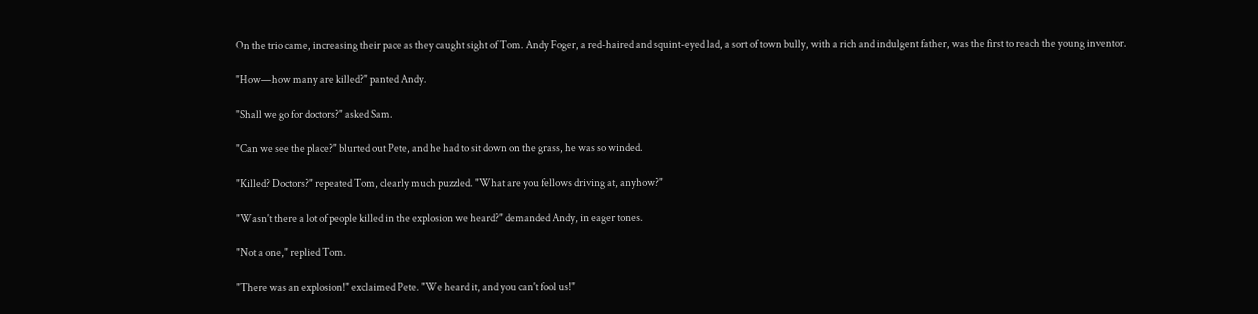On the trio came, increasing their pace as they caught sight of Tom. Andy Foger, a red-haired and squint-eyed lad, a sort of town bully, with a rich and indulgent father, was the first to reach the young inventor.

"How—how many are killed?" panted Andy.

"Shall we go for doctors?" asked Sam.

"Can we see the place?" blurted out Pete, and he had to sit down on the grass, he was so winded.

"Killed? Doctors?" repeated Tom, clearly much puzzled. "What are you fellows driving at, anyhow?"

"Wasn't there a lot of people killed in the explosion we heard?" demanded Andy, in eager tones.

"Not a one," replied Tom.

"There was an explosion!" exclaimed Pete. "We heard it, and you can't fool us!"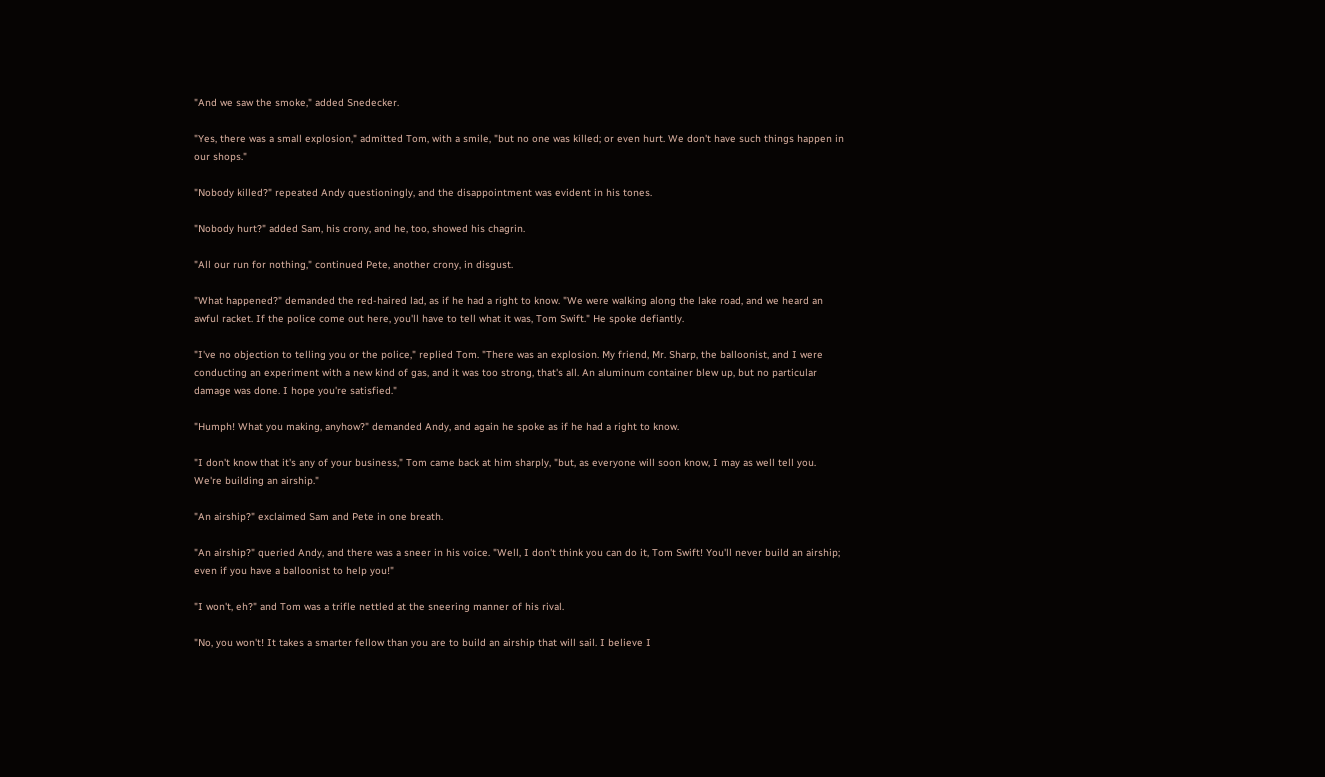"And we saw the smoke," added Snedecker.

"Yes, there was a small explosion," admitted Tom, with a smile, "but no one was killed; or even hurt. We don't have such things happen in our shops."

"Nobody killed?" repeated Andy questioningly, and the disappointment was evident in his tones.

"Nobody hurt?" added Sam, his crony, and he, too, showed his chagrin.

"All our run for nothing," continued Pete, another crony, in disgust.

"What happened?" demanded the red-haired lad, as if he had a right to know. "We were walking along the lake road, and we heard an awful racket. If the police come out here, you'll have to tell what it was, Tom Swift." He spoke defiantly.

"I've no objection to telling you or the police," replied Tom. "There was an explosion. My friend, Mr. Sharp, the balloonist, and I were conducting an experiment with a new kind of gas, and it was too strong, that's all. An aluminum container blew up, but no particular damage was done. I hope you're satisfied."

"Humph! What you making, anyhow?" demanded Andy, and again he spoke as if he had a right to know.

"I don't know that it's any of your business," Tom came back at him sharply, "but, as everyone will soon know, I may as well tell you. We're building an airship."

"An airship?" exclaimed Sam and Pete in one breath.

"An airship?" queried Andy, and there was a sneer in his voice. "Well, I don't think you can do it, Tom Swift! You'll never build an airship; even if you have a balloonist to help you!"

"I won't, eh?" and Tom was a trifle nettled at the sneering manner of his rival.

"No, you won't! It takes a smarter fellow than you are to build an airship that will sail. I believe I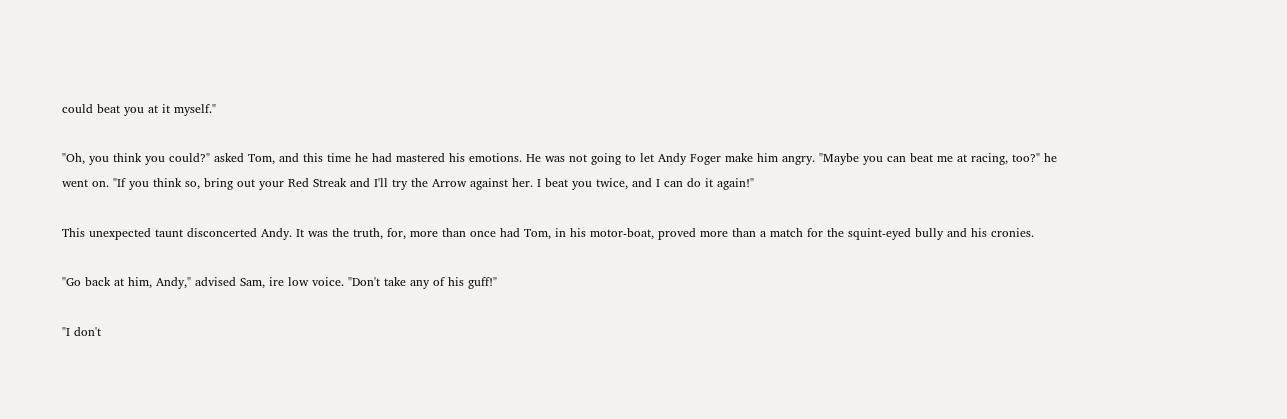could beat you at it myself."

"Oh, you think you could?" asked Tom, and this time he had mastered his emotions. He was not going to let Andy Foger make him angry. "Maybe you can beat me at racing, too?" he went on. "If you think so, bring out your Red Streak and I'll try the Arrow against her. I beat you twice, and I can do it again!"

This unexpected taunt disconcerted Andy. It was the truth, for, more than once had Tom, in his motor-boat, proved more than a match for the squint-eyed bully and his cronies.

"Go back at him, Andy," advised Sam, ire low voice. "Don't take any of his guff!"

"I don't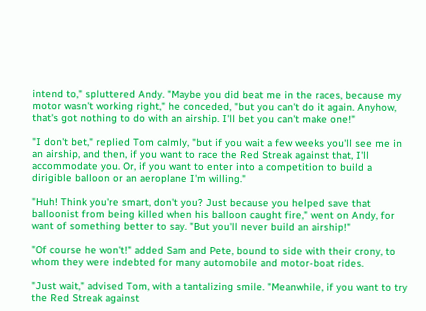intend to," spluttered Andy. "Maybe you did beat me in the races, because my motor wasn't working right," he conceded, "but you can't do it again. Anyhow, that's got nothing to do with an airship. I'll bet you can't make one!"

"I don't bet," replied Tom calmly, "but if you wait a few weeks you'll see me in an airship, and then, if you want to race the Red Streak against that, I'll accommodate you. Or, if you want to enter into a competition to build a dirigible balloon or an aeroplane I'm willing."

"Huh! Think you're smart, don't you? Just because you helped save that balloonist from being killed when his balloon caught fire," went on Andy, for want of something better to say. "But you'll never build an airship!"

"Of course he won't!" added Sam and Pete, bound to side with their crony, to whom they were indebted for many automobile and motor-boat rides.

"Just wait," advised Tom, with a tantalizing smile. "Meanwhile, if you want to try the Red Streak against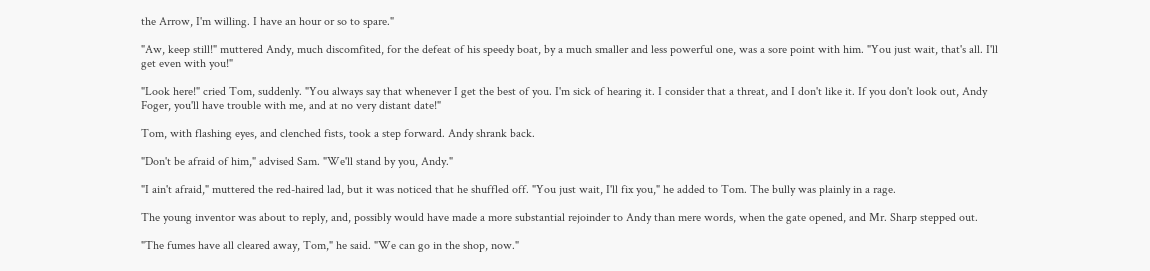the Arrow, I'm willing. I have an hour or so to spare."

"Aw, keep still!" muttered Andy, much discomfited, for the defeat of his speedy boat, by a much smaller and less powerful one, was a sore point with him. "You just wait, that's all. I'll get even with you!"

"Look here!" cried Tom, suddenly. "You always say that whenever I get the best of you. I'm sick of hearing it. I consider that a threat, and I don't like it. If you don't look out, Andy Foger, you'll have trouble with me, and at no very distant date!"

Tom, with flashing eyes, and clenched fists, took a step forward. Andy shrank back.

"Don't be afraid of him," advised Sam. "We'll stand by you, Andy."

"I ain't afraid," muttered the red-haired lad, but it was noticed that he shuffled off. "You just wait, I'll fix you," he added to Tom. The bully was plainly in a rage.

The young inventor was about to reply, and, possibly would have made a more substantial rejoinder to Andy than mere words, when the gate opened, and Mr. Sharp stepped out.

"The fumes have all cleared away, Tom," he said. "We can go in the shop, now."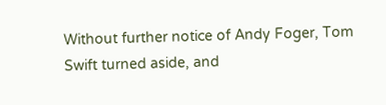Without further notice of Andy Foger, Tom Swift turned aside, and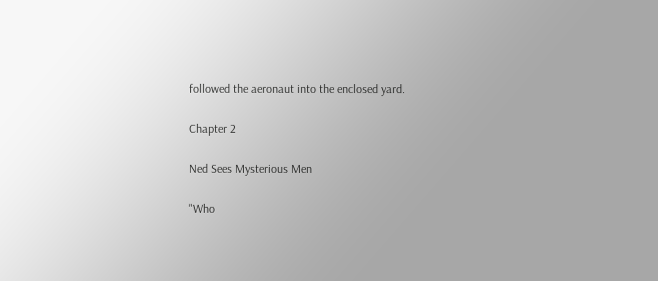followed the aeronaut into the enclosed yard.

Chapter 2

Ned Sees Mysterious Men

"Who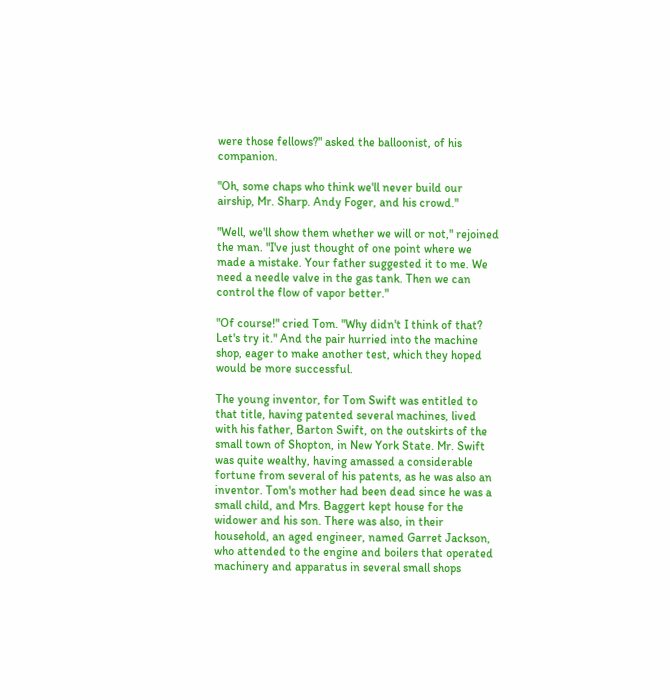were those fellows?" asked the balloonist, of his companion.

"Oh, some chaps who think we'll never build our airship, Mr. Sharp. Andy Foger, and his crowd."

"Well, we'll show them whether we will or not," rejoined the man. "I've just thought of one point where we made a mistake. Your father suggested it to me. We need a needle valve in the gas tank. Then we can control the flow of vapor better."

"Of course!" cried Tom. "Why didn't I think of that? Let's try it." And the pair hurried into the machine shop, eager to make another test, which they hoped would be more successful.

The young inventor, for Tom Swift was entitled to that title, having patented several machines, lived with his father, Barton Swift, on the outskirts of the small town of Shopton, in New York State. Mr. Swift was quite wealthy, having amassed a considerable fortune from several of his patents, as he was also an inventor. Tom's mother had been dead since he was a small child, and Mrs. Baggert kept house for the widower and his son. There was also, in their household, an aged engineer, named Garret Jackson, who attended to the engine and boilers that operated machinery and apparatus in several small shops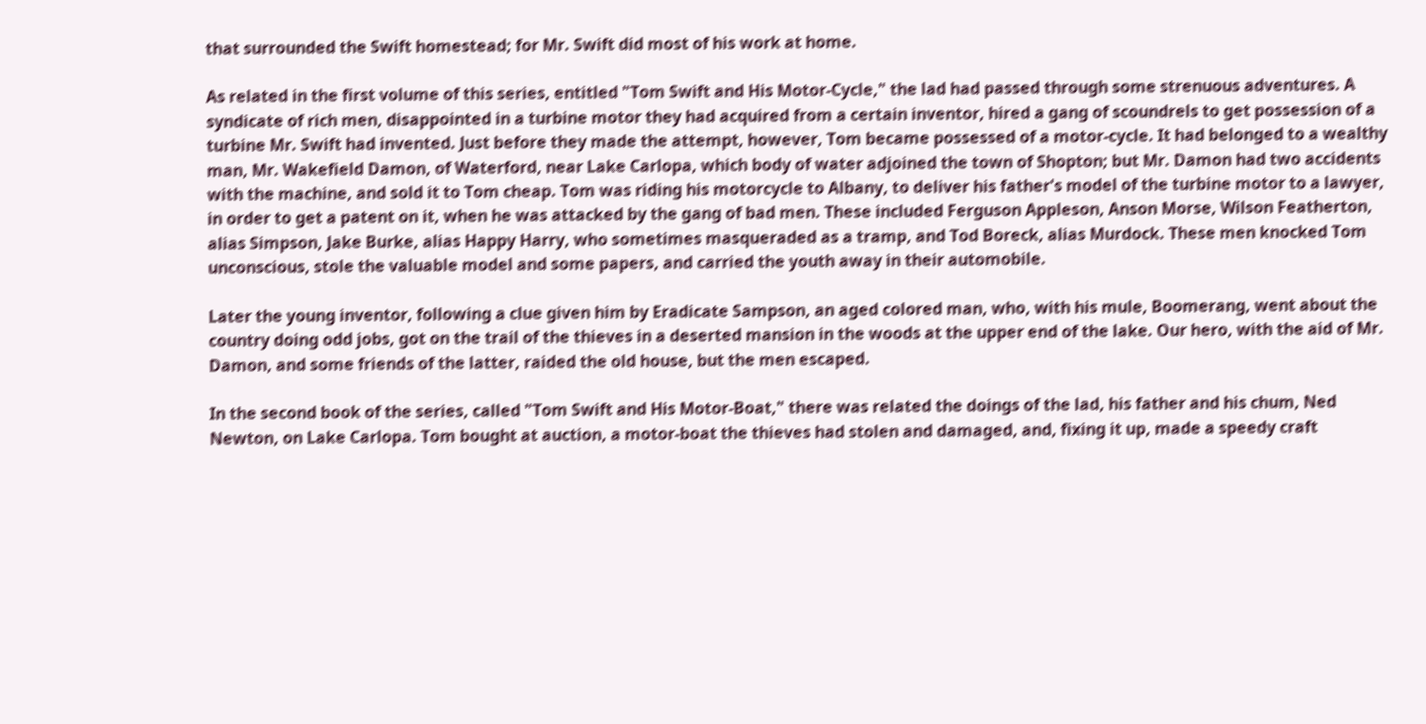that surrounded the Swift homestead; for Mr. Swift did most of his work at home.

As related in the first volume of this series, entitled "Tom Swift and His Motor-Cycle," the lad had passed through some strenuous adventures. A syndicate of rich men, disappointed in a turbine motor they had acquired from a certain inventor, hired a gang of scoundrels to get possession of a turbine Mr. Swift had invented. Just before they made the attempt, however, Tom became possessed of a motor-cycle. It had belonged to a wealthy man, Mr. Wakefield Damon, of Waterford, near Lake Carlopa, which body of water adjoined the town of Shopton; but Mr. Damon had two accidents with the machine, and sold it to Tom cheap. Tom was riding his motorcycle to Albany, to deliver his father's model of the turbine motor to a lawyer, in order to get a patent on it, when he was attacked by the gang of bad men. These included Ferguson Appleson, Anson Morse, Wilson Featherton, alias Simpson, Jake Burke, alias Happy Harry, who sometimes masqueraded as a tramp, and Tod Boreck, alias Murdock. These men knocked Tom unconscious, stole the valuable model and some papers, and carried the youth away in their automobile.

Later the young inventor, following a clue given him by Eradicate Sampson, an aged colored man, who, with his mule, Boomerang, went about the country doing odd jobs, got on the trail of the thieves in a deserted mansion in the woods at the upper end of the lake. Our hero, with the aid of Mr. Damon, and some friends of the latter, raided the old house, but the men escaped.

In the second book of the series, called "Tom Swift and His Motor-Boat," there was related the doings of the lad, his father and his chum, Ned Newton, on Lake Carlopa. Tom bought at auction, a motor-boat the thieves had stolen and damaged, and, fixing it up, made a speedy craft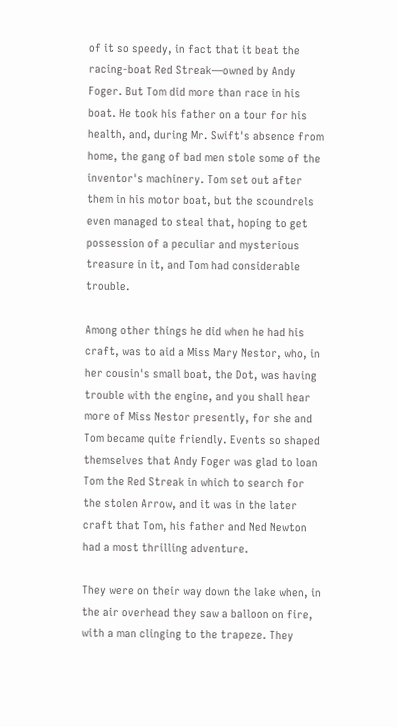of it so speedy, in fact that it beat the racing-boat Red Streak—owned by Andy Foger. But Tom did more than race in his boat. He took his father on a tour for his health, and, during Mr. Swift's absence from home, the gang of bad men stole some of the inventor's machinery. Tom set out after them in his motor boat, but the scoundrels even managed to steal that, hoping to get possession of a peculiar and mysterious treasure in it, and Tom had considerable trouble.

Among other things he did when he had his craft, was to aid a Miss Mary Nestor, who, in her cousin's small boat, the Dot, was having trouble with the engine, and you shall hear more of Miss Nestor presently, for she and Tom became quite friendly. Events so shaped themselves that Andy Foger was glad to loan Tom the Red Streak in which to search for the stolen Arrow, and it was in the later craft that Tom, his father and Ned Newton had a most thrilling adventure.

They were on their way down the lake when, in the air overhead they saw a balloon on fire, with a man clinging to the trapeze. They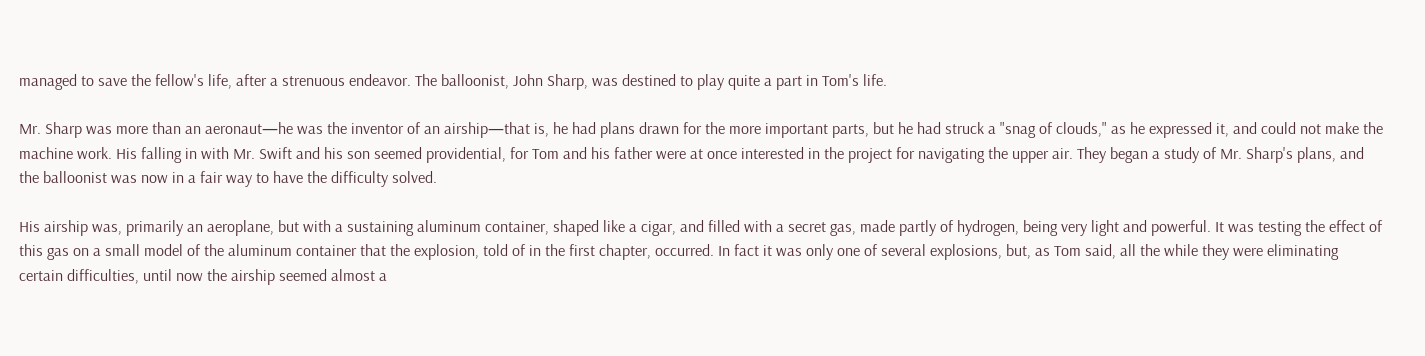managed to save the fellow's life, after a strenuous endeavor. The balloonist, John Sharp, was destined to play quite a part in Tom's life.

Mr. Sharp was more than an aeronaut—he was the inventor of an airship—that is, he had plans drawn for the more important parts, but he had struck a "snag of clouds," as he expressed it, and could not make the machine work. His falling in with Mr. Swift and his son seemed providential, for Tom and his father were at once interested in the project for navigating the upper air. They began a study of Mr. Sharp's plans, and the balloonist was now in a fair way to have the difficulty solved.

His airship was, primarily an aeroplane, but with a sustaining aluminum container, shaped like a cigar, and filled with a secret gas, made partly of hydrogen, being very light and powerful. It was testing the effect of this gas on a small model of the aluminum container that the explosion, told of in the first chapter, occurred. In fact it was only one of several explosions, but, as Tom said, all the while they were eliminating certain difficulties, until now the airship seemed almost a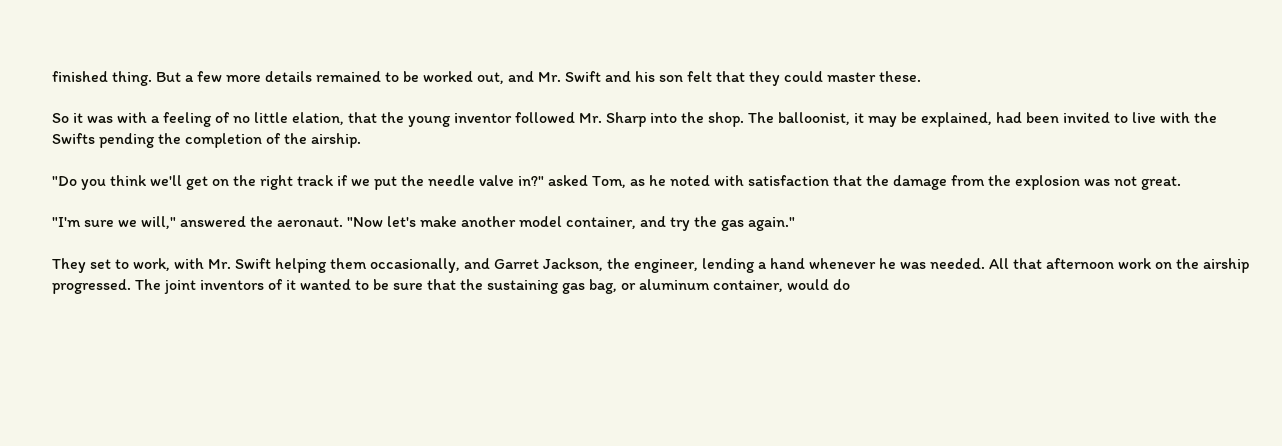finished thing. But a few more details remained to be worked out, and Mr. Swift and his son felt that they could master these.

So it was with a feeling of no little elation, that the young inventor followed Mr. Sharp into the shop. The balloonist, it may be explained, had been invited to live with the Swifts pending the completion of the airship.

"Do you think we'll get on the right track if we put the needle valve in?" asked Tom, as he noted with satisfaction that the damage from the explosion was not great.

"I'm sure we will," answered the aeronaut. "Now let's make another model container, and try the gas again."

They set to work, with Mr. Swift helping them occasionally, and Garret Jackson, the engineer, lending a hand whenever he was needed. All that afternoon work on the airship progressed. The joint inventors of it wanted to be sure that the sustaining gas bag, or aluminum container, would do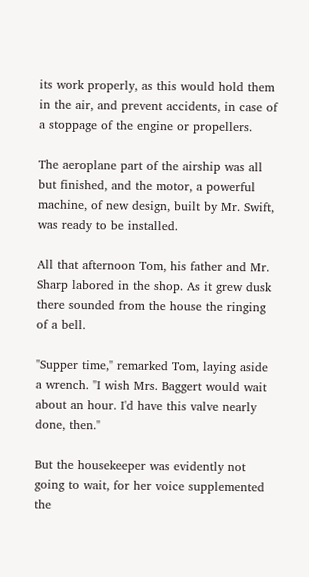its work properly, as this would hold them in the air, and prevent accidents, in case of a stoppage of the engine or propellers.

The aeroplane part of the airship was all but finished, and the motor, a powerful machine, of new design, built by Mr. Swift, was ready to be installed.

All that afternoon Tom, his father and Mr. Sharp labored in the shop. As it grew dusk there sounded from the house the ringing of a bell.

"Supper time," remarked Tom, laying aside a wrench. "I wish Mrs. Baggert would wait about an hour. I'd have this valve nearly done, then."

But the housekeeper was evidently not going to wait, for her voice supplemented the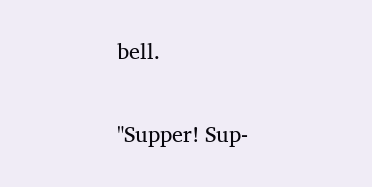bell.

"Supper! Sup-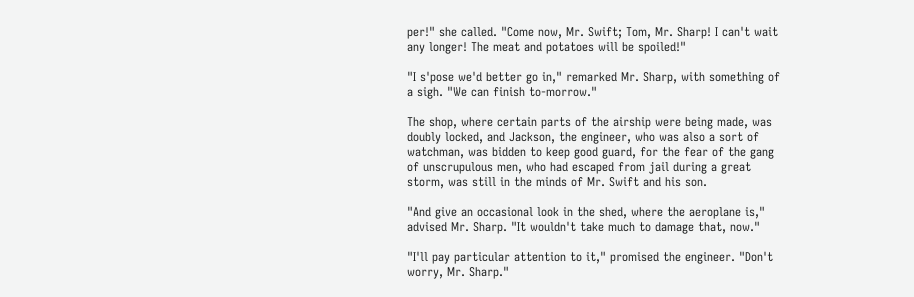per!" she called. "Come now, Mr. Swift; Tom, Mr. Sharp! I can't wait any longer! The meat and potatoes will be spoiled!"

"I s'pose we'd better go in," remarked Mr. Sharp, with something of a sigh. "We can finish to-morrow."

The shop, where certain parts of the airship were being made, was doubly locked, and Jackson, the engineer, who was also a sort of watchman, was bidden to keep good guard, for the fear of the gang of unscrupulous men, who had escaped from jail during a great storm, was still in the minds of Mr. Swift and his son.

"And give an occasional look in the shed, where the aeroplane is," advised Mr. Sharp. "It wouldn't take much to damage that, now."

"I'll pay particular attention to it," promised the engineer. "Don't worry, Mr. Sharp."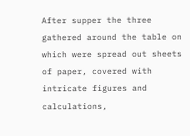After supper the three gathered around the table on which were spread out sheets of paper, covered with intricate figures and calculations,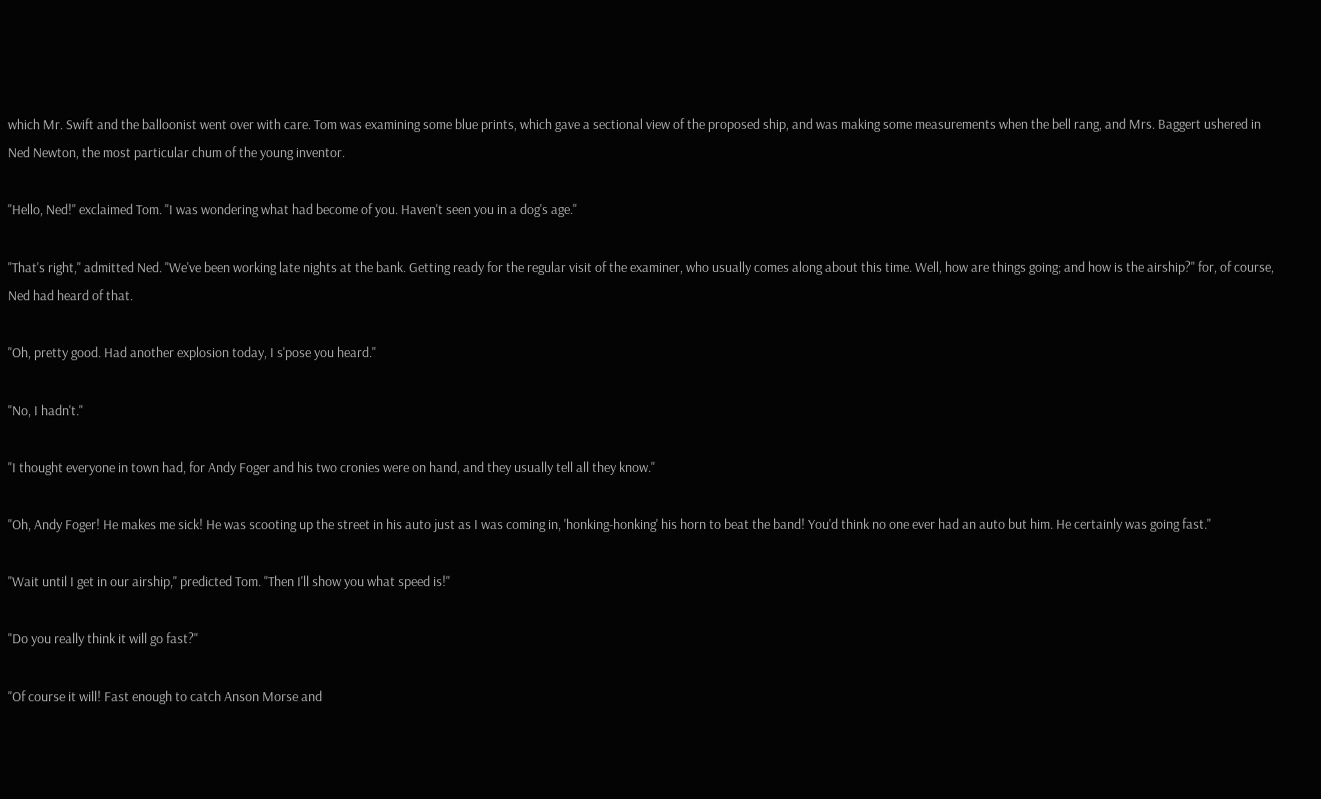which Mr. Swift and the balloonist went over with care. Tom was examining some blue prints, which gave a sectional view of the proposed ship, and was making some measurements when the bell rang, and Mrs. Baggert ushered in Ned Newton, the most particular chum of the young inventor.

"Hello, Ned!" exclaimed Tom. "I was wondering what had become of you. Haven't seen you in a dog's age."

"That's right," admitted Ned. "We've been working late nights at the bank. Getting ready for the regular visit of the examiner, who usually comes along about this time. Well, how are things going; and how is the airship?" for, of course, Ned had heard of that.

"Oh, pretty good. Had another explosion today, I s'pose you heard."

"No, I hadn't."

"I thought everyone in town had, for Andy Foger and his two cronies were on hand, and they usually tell all they know."

"Oh, Andy Foger! He makes me sick! He was scooting up the street in his auto just as I was coming in, 'honking-honking' his horn to beat the band! You'd think no one ever had an auto but him. He certainly was going fast."

"Wait until I get in our airship," predicted Tom. "Then I'll show you what speed is!"

"Do you really think it will go fast?"

"Of course it will! Fast enough to catch Anson Morse and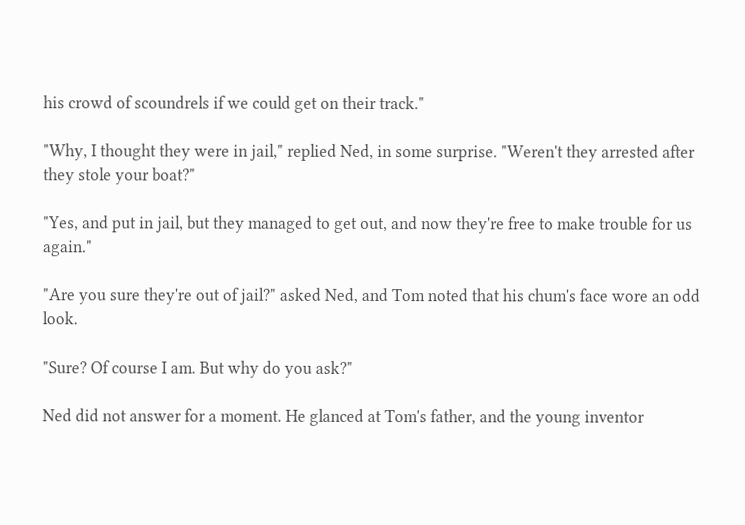his crowd of scoundrels if we could get on their track."

"Why, I thought they were in jail," replied Ned, in some surprise. "Weren't they arrested after they stole your boat?"

"Yes, and put in jail, but they managed to get out, and now they're free to make trouble for us again."

"Are you sure they're out of jail?" asked Ned, and Tom noted that his chum's face wore an odd look.

"Sure? Of course I am. But why do you ask?"

Ned did not answer for a moment. He glanced at Tom's father, and the young inventor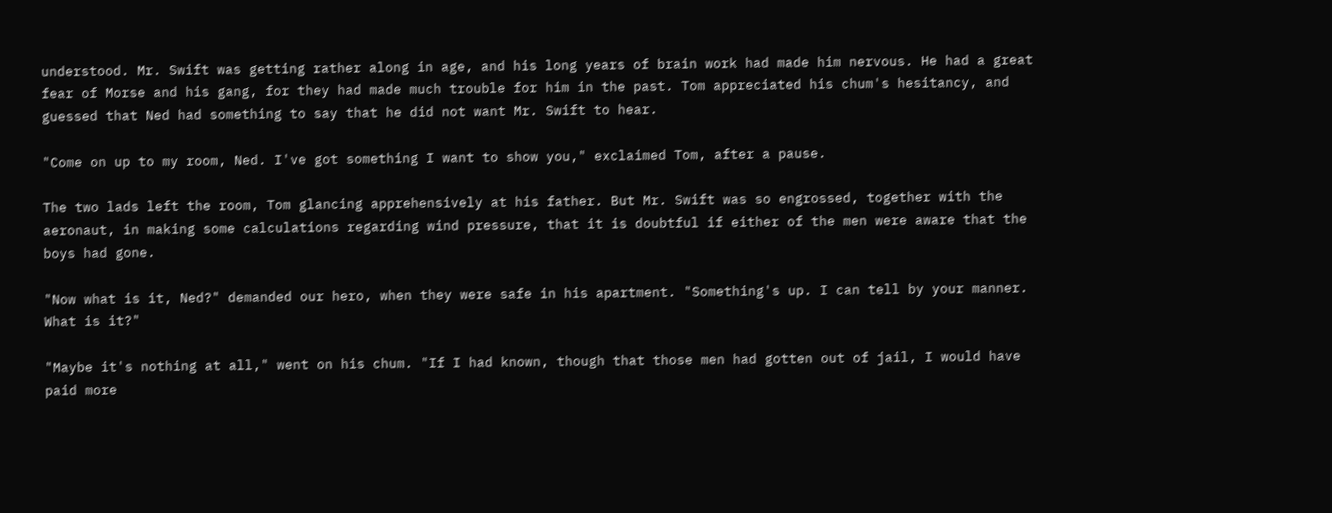understood. Mr. Swift was getting rather along in age, and his long years of brain work had made him nervous. He had a great fear of Morse and his gang, for they had made much trouble for him in the past. Tom appreciated his chum's hesitancy, and guessed that Ned had something to say that he did not want Mr. Swift to hear.

"Come on up to my room, Ned. I've got something I want to show you," exclaimed Tom, after a pause.

The two lads left the room, Tom glancing apprehensively at his father. But Mr. Swift was so engrossed, together with the aeronaut, in making some calculations regarding wind pressure, that it is doubtful if either of the men were aware that the boys had gone.

"Now what is it, Ned?" demanded our hero, when they were safe in his apartment. "Something's up. I can tell by your manner. What is it?"

"Maybe it's nothing at all," went on his chum. "If I had known, though that those men had gotten out of jail, I would have paid more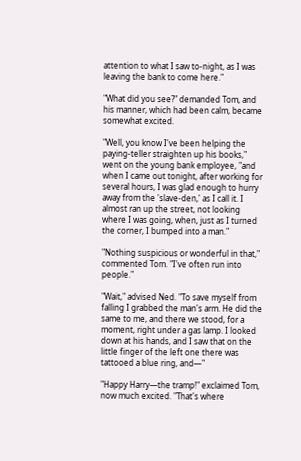attention to what I saw to-night, as I was leaving the bank to come here."

"What did you see?" demanded Tom, and his manner, which had been calm, became somewhat excited.

"Well, you know I've been helping the paying-teller straighten up his books," went on the young bank employee, "and when I came out tonight, after working for several hours, I was glad enough to hurry away from the 'slave-den,' as I call it. I almost ran up the street, not looking where I was going, when, just as I turned the corner, I bumped into a man."

"Nothing suspicious or wonderful in that," commented Tom. "I've often run into people."

"Wait," advised Ned. "To save myself from falling I grabbed the man's arm. He did the same to me, and there we stood, for a moment, right under a gas lamp. I looked down at his hands, and I saw that on the little finger of the left one there was tattooed a blue ring, and—"

"Happy Harry—the tramp!" exclaimed Tom, now much excited. "That's where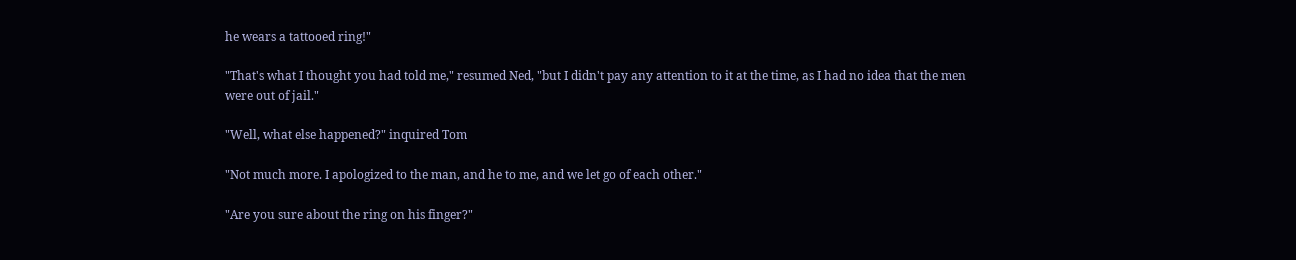he wears a tattooed ring!"

"That's what I thought you had told me," resumed Ned, "but I didn't pay any attention to it at the time, as I had no idea that the men were out of jail."

"Well, what else happened?" inquired Tom

"Not much more. I apologized to the man, and he to me, and we let go of each other."

"Are you sure about the ring on his finger?"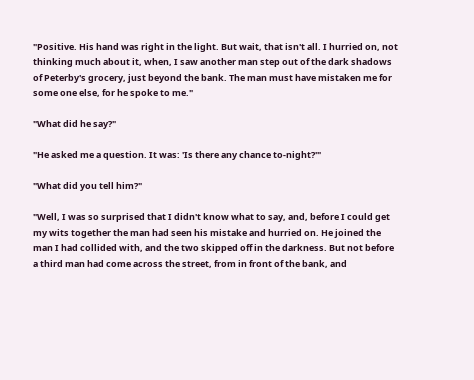"Positive. His hand was right in the light. But wait, that isn't all. I hurried on, not thinking much about it, when, I saw another man step out of the dark shadows of Peterby's grocery, just beyond the bank. The man must have mistaken me for some one else, for he spoke to me."

"What did he say?"

"He asked me a question. It was: 'Is there any chance to-night?'"

"What did you tell him?"

"Well, I was so surprised that I didn't know what to say, and, before I could get my wits together the man had seen his mistake and hurried on. He joined the man I had collided with, and the two skipped off in the darkness. But not before a third man had come across the street, from in front of the bank, and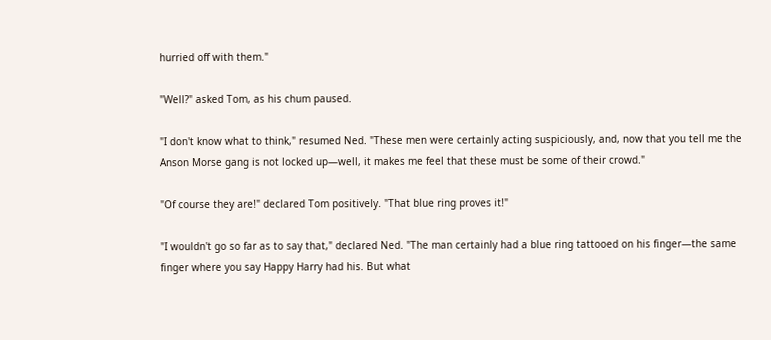hurried off with them."

"Well?" asked Tom, as his chum paused.

"I don't know what to think," resumed Ned. "These men were certainly acting suspiciously, and, now that you tell me the Anson Morse gang is not locked up—well, it makes me feel that these must be some of their crowd."

"Of course they are!" declared Tom positively. "That blue ring proves it!"

"I wouldn't go so far as to say that," declared Ned. "The man certainly had a blue ring tattooed on his finger—the same finger where you say Happy Harry had his. But what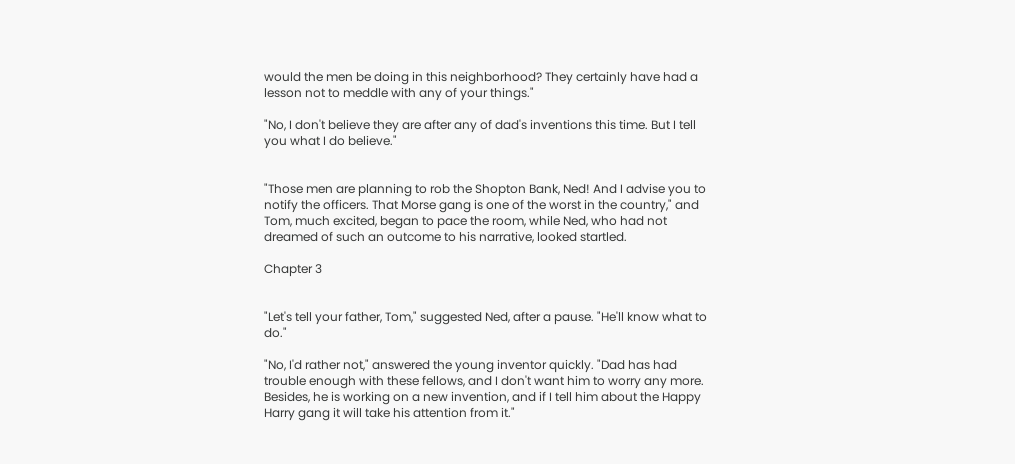would the men be doing in this neighborhood? They certainly have had a lesson not to meddle with any of your things."

"No, I don't believe they are after any of dad's inventions this time. But I tell you what I do believe."


"Those men are planning to rob the Shopton Bank, Ned! And I advise you to notify the officers. That Morse gang is one of the worst in the country," and Tom, much excited, began to pace the room, while Ned, who had not dreamed of such an outcome to his narrative, looked startled.

Chapter 3


"Let's tell your father, Tom," suggested Ned, after a pause. "He'll know what to do."

"No, I'd rather not," answered the young inventor quickly. "Dad has had trouble enough with these fellows, and I don't want him to worry any more. Besides, he is working on a new invention, and if I tell him about the Happy Harry gang it will take his attention from it."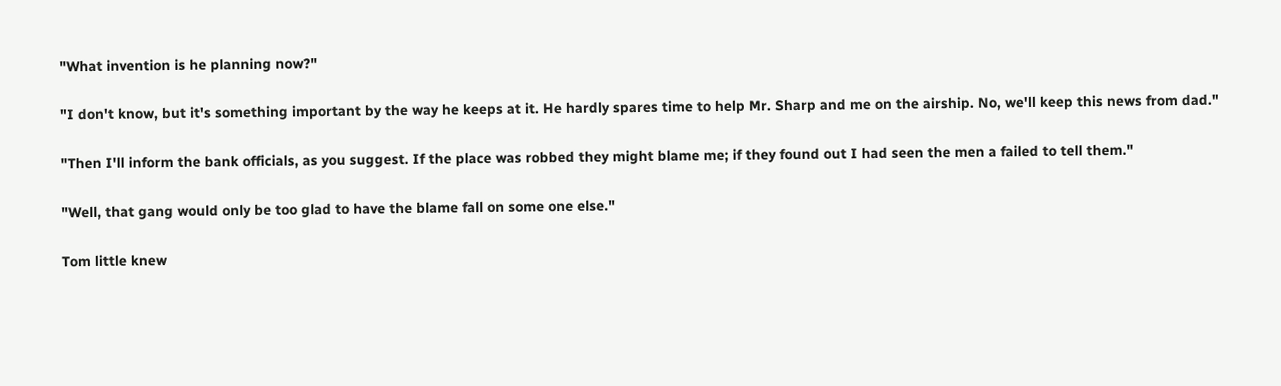"What invention is he planning now?"

"I don't know, but it's something important by the way he keeps at it. He hardly spares time to help Mr. Sharp and me on the airship. No, we'll keep this news from dad."

"Then I'll inform the bank officials, as you suggest. If the place was robbed they might blame me; if they found out I had seen the men a failed to tell them."

"Well, that gang would only be too glad to have the blame fall on some one else."

Tom little knew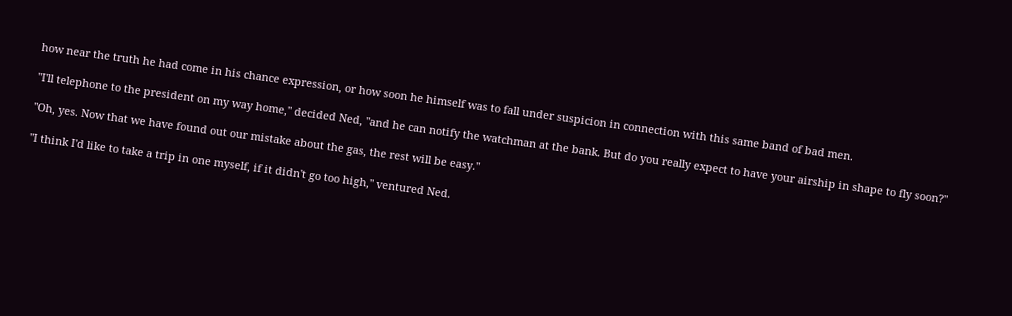how near the truth he had come in his chance expression, or how soon he himself was to fall under suspicion in connection with this same band of bad men.

"I'll telephone to the president on my way home," decided Ned, "and he can notify the watchman at the bank. But do you really expect to have your airship in shape to fly soon?"

"Oh, yes. Now that we have found out our mistake about the gas, the rest will be easy."

"I think I'd like to take a trip in one myself, if it didn't go too high," ventured Ned.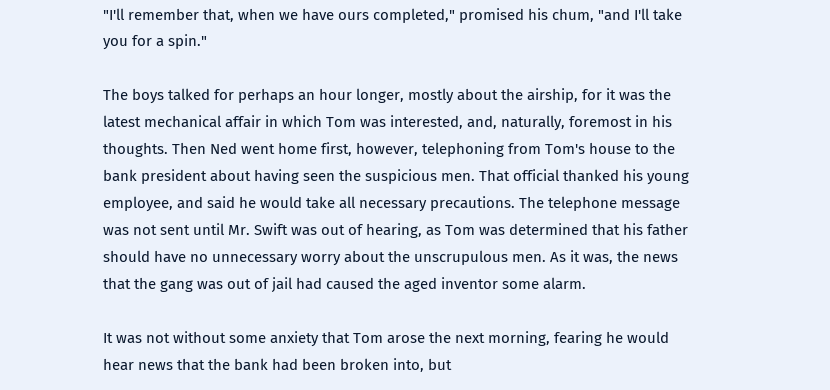"I'll remember that, when we have ours completed," promised his chum, "and I'll take you for a spin."

The boys talked for perhaps an hour longer, mostly about the airship, for it was the latest mechanical affair in which Tom was interested, and, naturally, foremost in his thoughts. Then Ned went home first, however, telephoning from Tom's house to the bank president about having seen the suspicious men. That official thanked his young employee, and said he would take all necessary precautions. The telephone message was not sent until Mr. Swift was out of hearing, as Tom was determined that his father should have no unnecessary worry about the unscrupulous men. As it was, the news that the gang was out of jail had caused the aged inventor some alarm.

It was not without some anxiety that Tom arose the next morning, fearing he would hear news that the bank had been broken into, but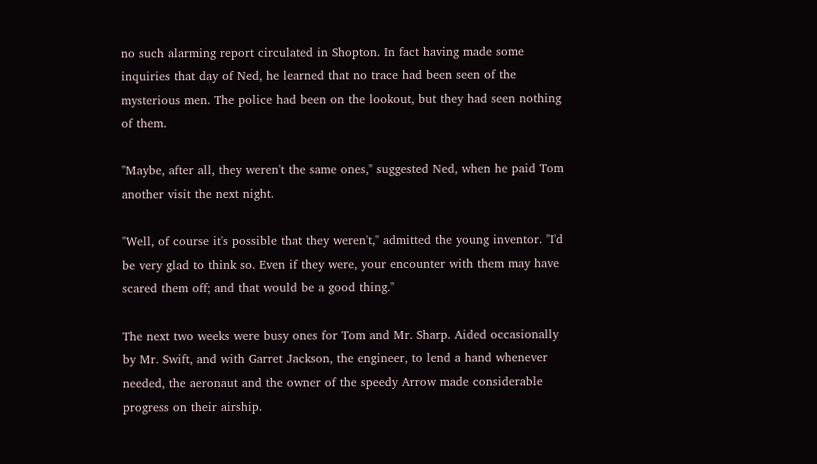no such alarming report circulated in Shopton. In fact having made some inquiries that day of Ned, he learned that no trace had been seen of the mysterious men. The police had been on the lookout, but they had seen nothing of them.

"Maybe, after all, they weren't the same ones," suggested Ned, when he paid Tom another visit the next night.

"Well, of course it's possible that they weren't," admitted the young inventor. "I'd be very glad to think so. Even if they were, your encounter with them may have scared them off; and that would be a good thing."

The next two weeks were busy ones for Tom and Mr. Sharp. Aided occasionally by Mr. Swift, and with Garret Jackson, the engineer, to lend a hand whenever needed, the aeronaut and the owner of the speedy Arrow made considerable progress on their airship.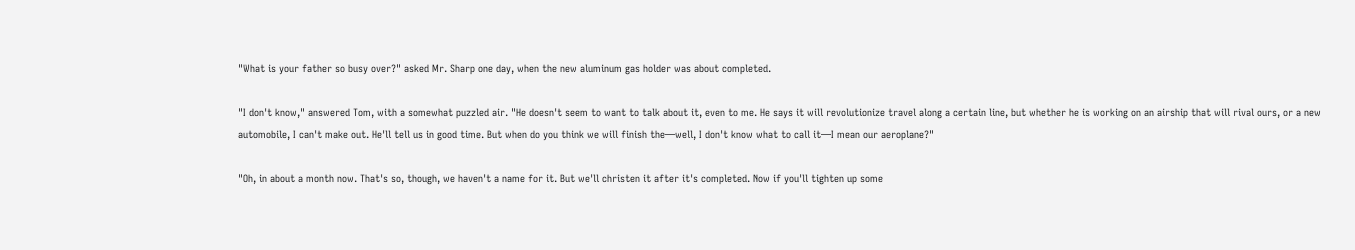"What is your father so busy over?" asked Mr. Sharp one day, when the new aluminum gas holder was about completed.

"I don't know," answered Tom, with a somewhat puzzled air. "He doesn't seem to want to talk about it, even to me. He says it will revolutionize travel along a certain line, but whether he is working on an airship that will rival ours, or a new automobile, I can't make out. He'll tell us in good time. But when do you think we will finish the—well, I don't know what to call it—I mean our aeroplane?"

"Oh, in about a month now. That's so, though, we haven't a name for it. But we'll christen it after it's completed. Now if you'll tighten up some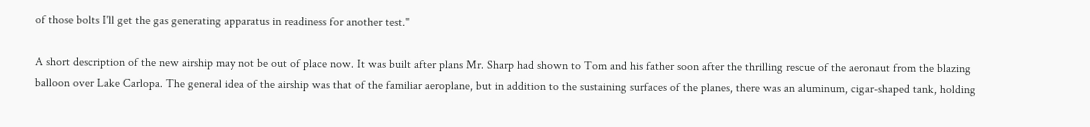of those bolts I'll get the gas generating apparatus in readiness for another test."

A short description of the new airship may not be out of place now. It was built after plans Mr. Sharp had shown to Tom and his father soon after the thrilling rescue of the aeronaut from the blazing balloon over Lake Carlopa. The general idea of the airship was that of the familiar aeroplane, but in addition to the sustaining surfaces of the planes, there was an aluminum, cigar-shaped tank, holding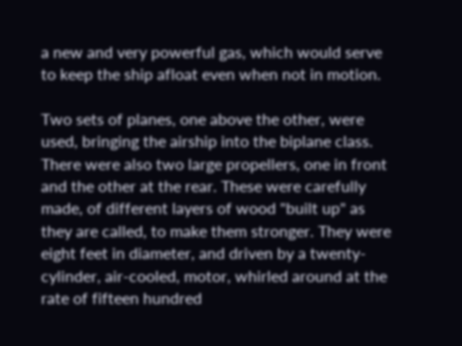a new and very powerful gas, which would serve to keep the ship afloat even when not in motion.

Two sets of planes, one above the other, were used, bringing the airship into the biplane class. There were also two large propellers, one in front and the other at the rear. These were carefully made, of different layers of wood "built up" as they are called, to make them stronger. They were eight feet in diameter, and driven by a twenty-cylinder, air-cooled, motor, whirled around at the rate of fifteen hundred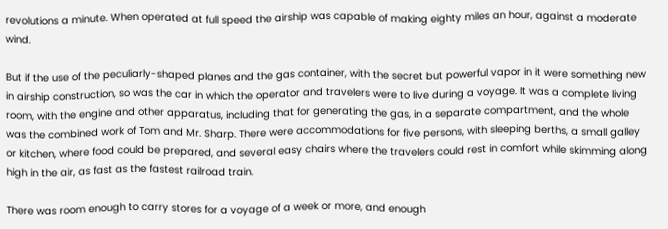revolutions a minute. When operated at full speed the airship was capable of making eighty miles an hour, against a moderate wind.

But if the use of the peculiarly-shaped planes and the gas container, with the secret but powerful vapor in it were something new in airship construction, so was the car in which the operator and travelers were to live during a voyage. It was a complete living room, with the engine and other apparatus, including that for generating the gas, in a separate compartment, and the whole was the combined work of Tom and Mr. Sharp. There were accommodations for five persons, with sleeping berths, a small galley or kitchen, where food could be prepared, and several easy chairs where the travelers could rest in comfort while skimming along high in the air, as fast as the fastest railroad train.

There was room enough to carry stores for a voyage of a week or more, and enough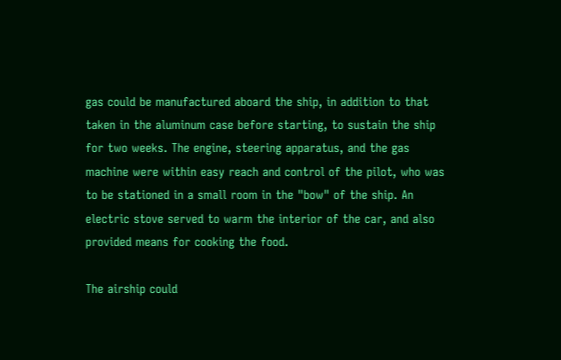gas could be manufactured aboard the ship, in addition to that taken in the aluminum case before starting, to sustain the ship for two weeks. The engine, steering apparatus, and the gas machine were within easy reach and control of the pilot, who was to be stationed in a small room in the "bow" of the ship. An electric stove served to warm the interior of the car, and also provided means for cooking the food.

The airship could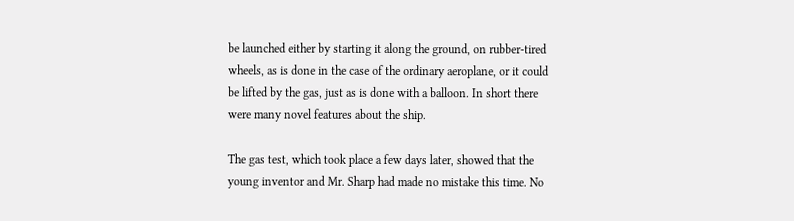be launched either by starting it along the ground, on rubber-tired wheels, as is done in the case of the ordinary aeroplane, or it could be lifted by the gas, just as is done with a balloon. In short there were many novel features about the ship.

The gas test, which took place a few days later, showed that the young inventor and Mr. Sharp had made no mistake this time. No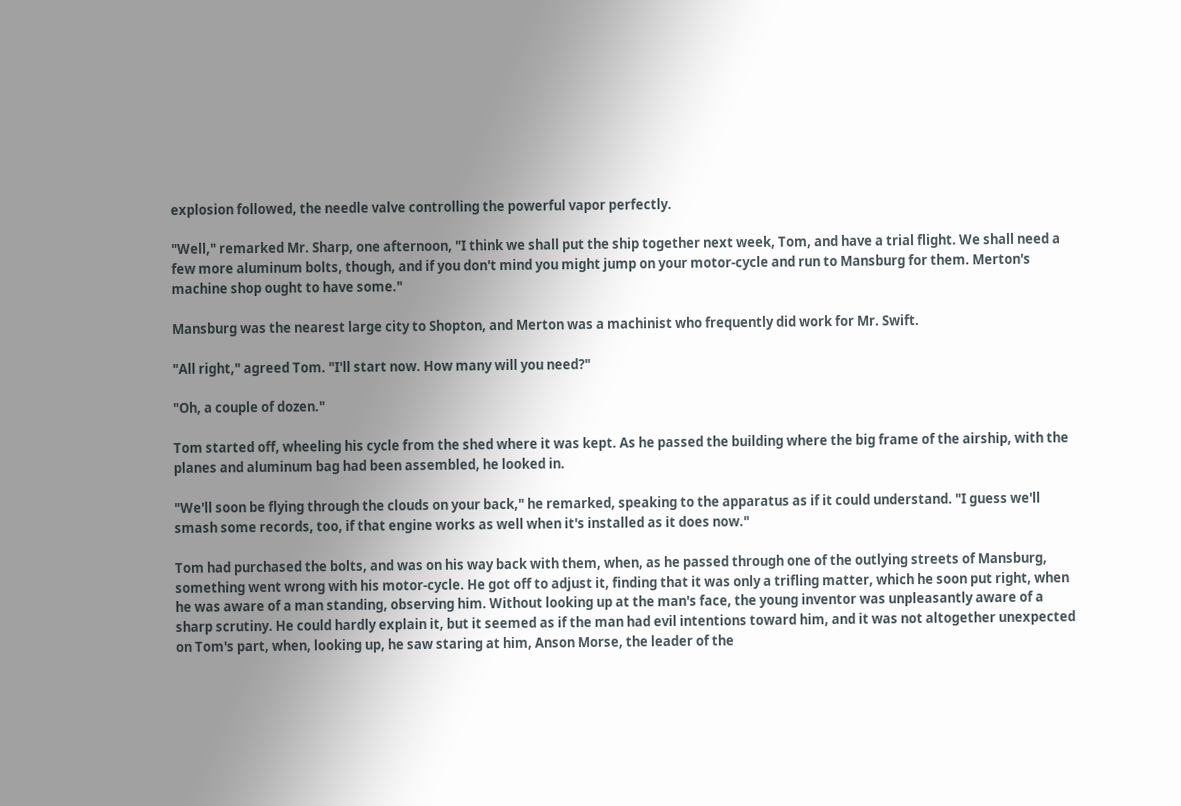explosion followed, the needle valve controlling the powerful vapor perfectly.

"Well," remarked Mr. Sharp, one afternoon, "I think we shall put the ship together next week, Tom, and have a trial flight. We shall need a few more aluminum bolts, though, and if you don't mind you might jump on your motor-cycle and run to Mansburg for them. Merton's machine shop ought to have some."

Mansburg was the nearest large city to Shopton, and Merton was a machinist who frequently did work for Mr. Swift.

"All right," agreed Tom. "I'll start now. How many will you need?"

"Oh, a couple of dozen."

Tom started off, wheeling his cycle from the shed where it was kept. As he passed the building where the big frame of the airship, with the planes and aluminum bag had been assembled, he looked in.

"We'll soon be flying through the clouds on your back," he remarked, speaking to the apparatus as if it could understand. "I guess we'll smash some records, too, if that engine works as well when it's installed as it does now."

Tom had purchased the bolts, and was on his way back with them, when, as he passed through one of the outlying streets of Mansburg, something went wrong with his motor-cycle. He got off to adjust it, finding that it was only a trifling matter, which he soon put right, when he was aware of a man standing, observing him. Without looking up at the man's face, the young inventor was unpleasantly aware of a sharp scrutiny. He could hardly explain it, but it seemed as if the man had evil intentions toward him, and it was not altogether unexpected on Tom's part, when, looking up, he saw staring at him, Anson Morse, the leader of the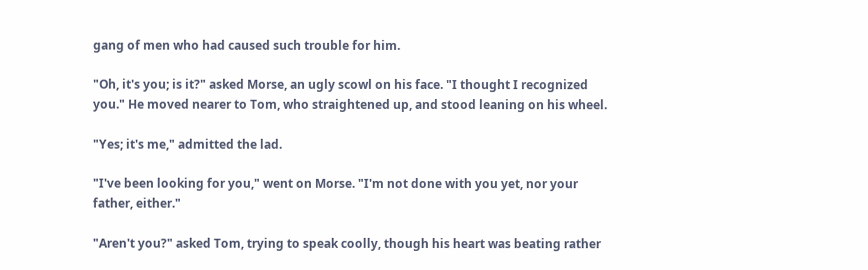gang of men who had caused such trouble for him.

"Oh, it's you; is it?" asked Morse, an ugly scowl on his face. "I thought I recognized you." He moved nearer to Tom, who straightened up, and stood leaning on his wheel.

"Yes; it's me," admitted the lad.

"I've been looking for you," went on Morse. "I'm not done with you yet, nor your father, either."

"Aren't you?" asked Tom, trying to speak coolly, though his heart was beating rather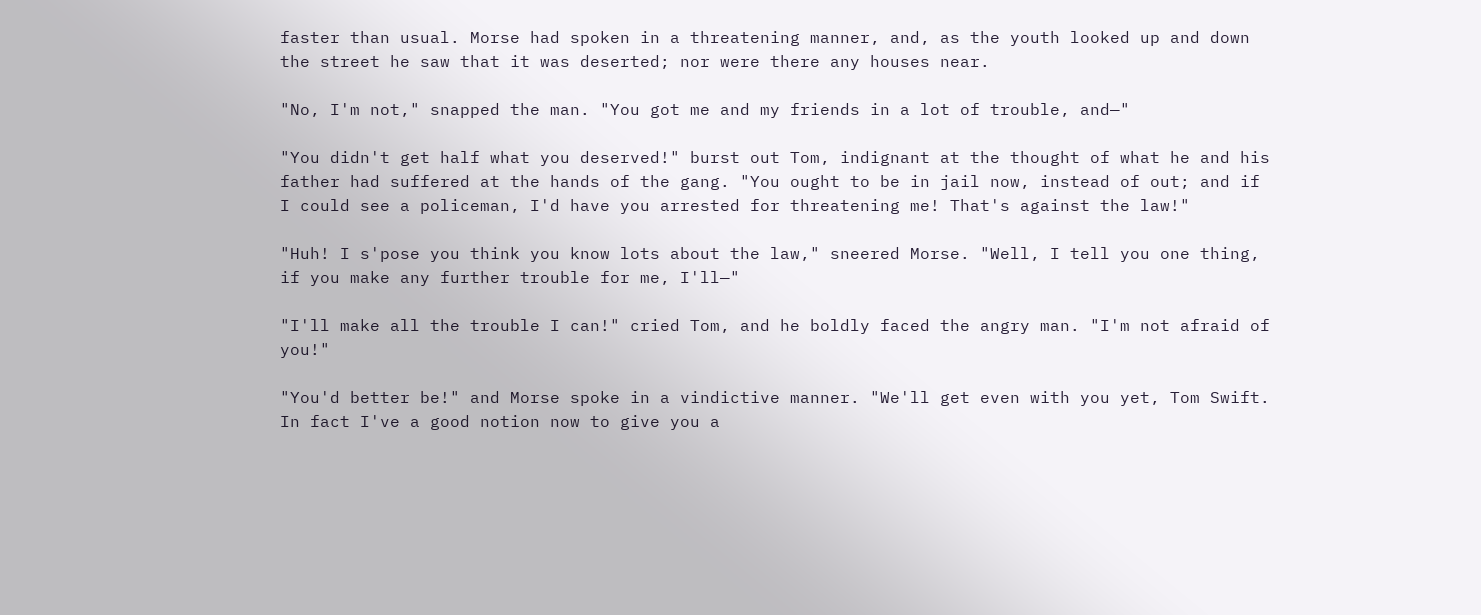faster than usual. Morse had spoken in a threatening manner, and, as the youth looked up and down the street he saw that it was deserted; nor were there any houses near.

"No, I'm not," snapped the man. "You got me and my friends in a lot of trouble, and—"

"You didn't get half what you deserved!" burst out Tom, indignant at the thought of what he and his father had suffered at the hands of the gang. "You ought to be in jail now, instead of out; and if I could see a policeman, I'd have you arrested for threatening me! That's against the law!"

"Huh! I s'pose you think you know lots about the law," sneered Morse. "Well, I tell you one thing, if you make any further trouble for me, I'll—"

"I'll make all the trouble I can!" cried Tom, and he boldly faced the angry man. "I'm not afraid of you!"

"You'd better be!" and Morse spoke in a vindictive manner. "We'll get even with you yet, Tom Swift. In fact I've a good notion now to give you a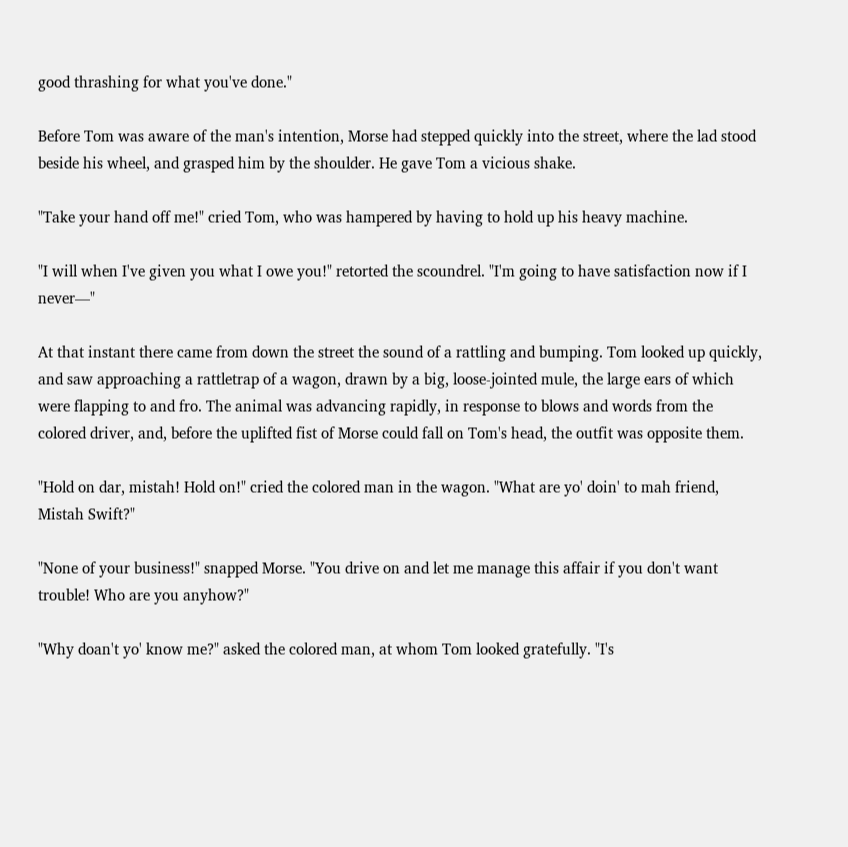good thrashing for what you've done."

Before Tom was aware of the man's intention, Morse had stepped quickly into the street, where the lad stood beside his wheel, and grasped him by the shoulder. He gave Tom a vicious shake.

"Take your hand off me!" cried Tom, who was hampered by having to hold up his heavy machine.

"I will when I've given you what I owe you!" retorted the scoundrel. "I'm going to have satisfaction now if I never—"

At that instant there came from down the street the sound of a rattling and bumping. Tom looked up quickly, and saw approaching a rattletrap of a wagon, drawn by a big, loose-jointed mule, the large ears of which were flapping to and fro. The animal was advancing rapidly, in response to blows and words from the colored driver, and, before the uplifted fist of Morse could fall on Tom's head, the outfit was opposite them.

"Hold on dar, mistah! Hold on!" cried the colored man in the wagon. "What are yo' doin' to mah friend, Mistah Swift?"

"None of your business!" snapped Morse. "You drive on and let me manage this affair if you don't want trouble! Who are you anyhow?"

"Why doan't yo' know me?" asked the colored man, at whom Tom looked gratefully. "I's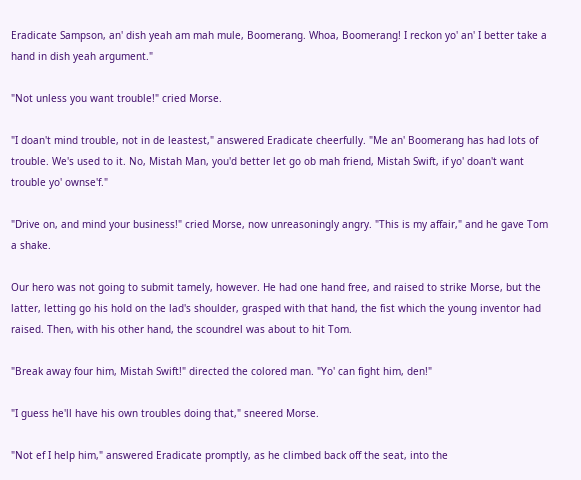Eradicate Sampson, an' dish yeah am mah mule, Boomerang. Whoa, Boomerang! I reckon yo' an' I better take a hand in dish yeah argument."

"Not unless you want trouble!" cried Morse.

"I doan't mind trouble, not in de leastest," answered Eradicate cheerfully. "Me an' Boomerang has had lots of trouble. We's used to it. No, Mistah Man, you'd better let go ob mah friend, Mistah Swift, if yo' doan't want trouble yo' ownse'f."

"Drive on, and mind your business!" cried Morse, now unreasoningly angry. "This is my affair," and he gave Tom a shake.

Our hero was not going to submit tamely, however. He had one hand free, and raised to strike Morse, but the latter, letting go his hold on the lad's shoulder, grasped with that hand, the fist which the young inventor had raised. Then, with his other hand, the scoundrel was about to hit Tom.

"Break away four him, Mistah Swift!" directed the colored man. "Yo' can fight him, den!"

"I guess he'll have his own troubles doing that," sneered Morse.

"Not ef I help him," answered Eradicate promptly, as he climbed back off the seat, into the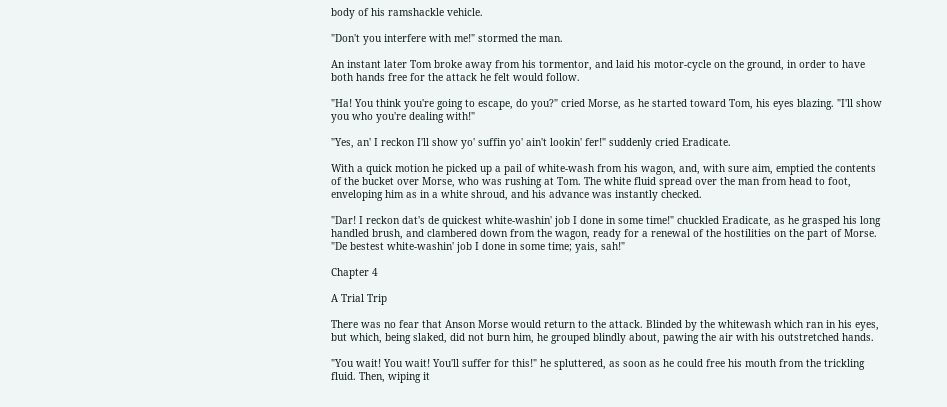body of his ramshackle vehicle.

"Don't you interfere with me!" stormed the man.

An instant later Tom broke away from his tormentor, and laid his motor-cycle on the ground, in order to have both hands free for the attack he felt would follow.

"Ha! You think you're going to escape, do you?" cried Morse, as he started toward Tom, his eyes blazing. "I'll show you who you're dealing with!"

"Yes, an' I reckon I'll show yo' suffin yo' ain't lookin' fer!" suddenly cried Eradicate.

With a quick motion he picked up a pail of white-wash from his wagon, and, with sure aim, emptied the contents of the bucket over Morse, who was rushing at Tom. The white fluid spread over the man from head to foot, enveloping him as in a white shroud, and his advance was instantly checked.

"Dar! I reckon dat's de quickest white-washin' job I done in some time!" chuckled Eradicate, as he grasped his long handled brush, and clambered down from the wagon, ready for a renewal of the hostilities on the part of Morse. "De bestest white-washin' job I done in some time; yais, sah!"

Chapter 4

A Trial Trip

There was no fear that Anson Morse would return to the attack. Blinded by the whitewash which ran in his eyes, but which, being slaked, did not burn him, he grouped blindly about, pawing the air with his outstretched hands.

"You wait! You wait! You'll suffer for this!" he spluttered, as soon as he could free his mouth from the trickling fluid. Then, wiping it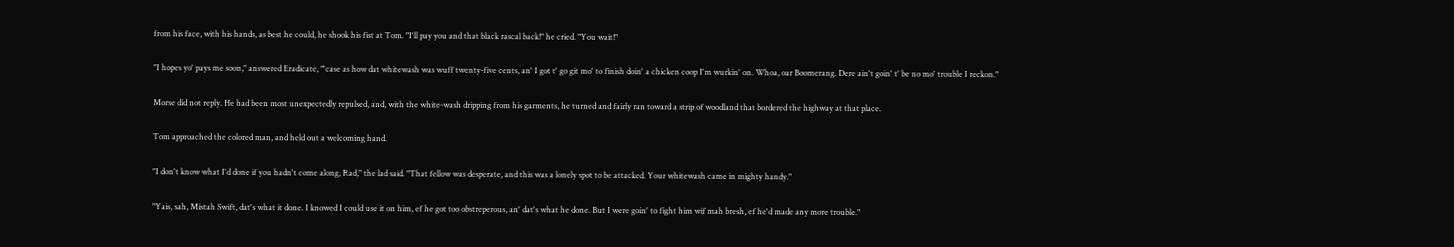from his face, with his hands, as best he could, he shook his fist at Tom. "I'll pay you and that black rascal back!" he cried. "You wait!"

"I hopes yo' pays me soon," answered Eradicate, "'case as how dat whitewash was wuff twenty-five cents, an' I got t' go git mo' to finish doin' a chicken coop I'm wurkin' on. Whoa, oar Boomerang. Dere ain't goin' t' be no mo' trouble I reckon."

Morse did not reply. He had been most unexpectedly repulsed, and, with the white-wash dripping from his garments, he turned and fairly ran toward a strip of woodland that bordered the highway at that place.

Tom approached the colored man, and held out a welcoming hand.

"I don't know what I'd done if you hadn't come along, Rad," the lad said. "That fellow was desperate, and this was a lonely spot to be attacked. Your whitewash came in mighty handy."

"Yais, sah, Mistah Swift, dat's what it done. I knowed I could use it on him, ef he got too obstreperous, an' dat's what he done. But I were goin' to fight him wif mah bresh, ef he'd made any more trouble."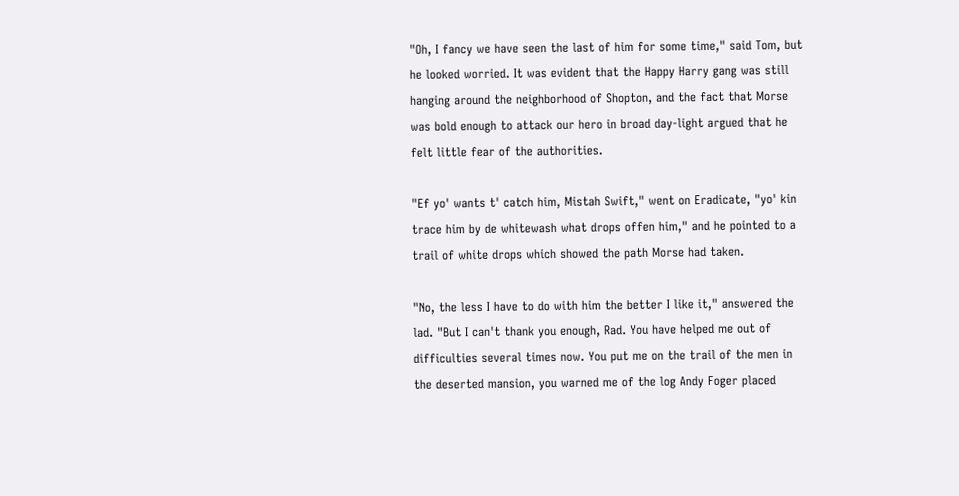"Oh, I fancy we have seen the last of him for some time," said Tom, but he looked worried. It was evident that the Happy Harry gang was still hanging around the neighborhood of Shopton, and the fact that Morse was bold enough to attack our hero in broad day-light argued that he felt little fear of the authorities.

"Ef yo' wants t' catch him, Mistah Swift," went on Eradicate, "yo' kin trace him by de whitewash what drops offen him," and he pointed to a trail of white drops which showed the path Morse had taken.

"No, the less I have to do with him the better I like it," answered the lad. "But I can't thank you enough, Rad. You have helped me out of difficulties several times now. You put me on the trail of the men in the deserted mansion, you warned me of the log Andy Foger placed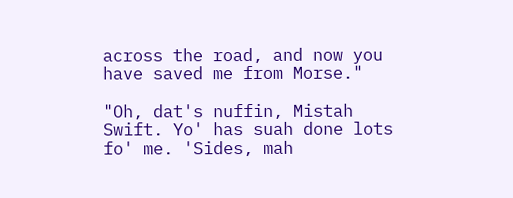across the road, and now you have saved me from Morse."

"Oh, dat's nuffin, Mistah Swift. Yo' has suah done lots fo' me. 'Sides, mah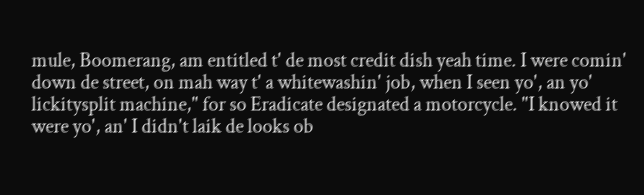mule, Boomerang, am entitled t' de most credit dish yeah time. I were comin' down de street, on mah way t' a whitewashin' job, when I seen yo', an yo' lickitysplit machine," for so Eradicate designated a motorcycle. "I knowed it were yo', an' I didn't laik de looks ob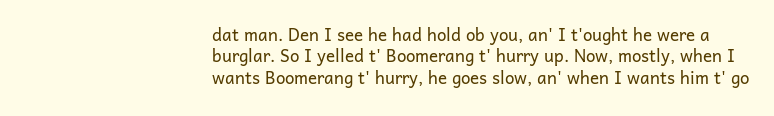dat man. Den I see he had hold ob you, an' I t'ought he were a burglar. So I yelled t' Boomerang t' hurry up. Now, mostly, when I wants Boomerang t' hurry, he goes slow, an' when I wants him t' go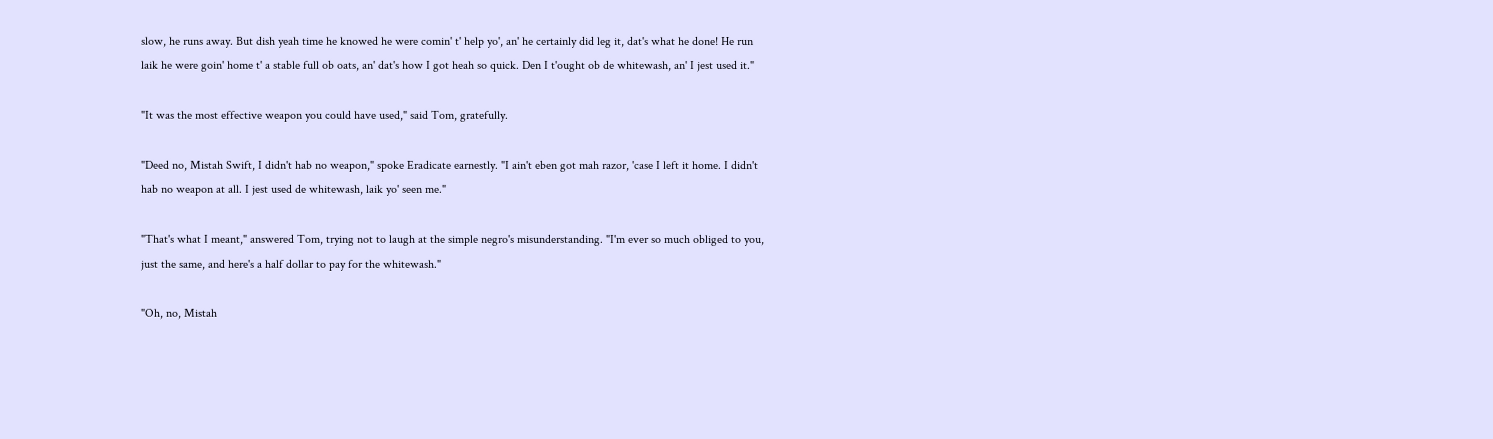slow, he runs away. But dish yeah time he knowed he were comin' t' help yo', an' he certainly did leg it, dat's what he done! He run laik he were goin' home t' a stable full ob oats, an' dat's how I got heah so quick. Den I t'ought ob de whitewash, an' I jest used it."

"It was the most effective weapon you could have used," said Tom, gratefully.

"Deed no, Mistah Swift, I didn't hab no weapon," spoke Eradicate earnestly. "I ain't eben got mah razor, 'case I left it home. I didn't hab no weapon at all. I jest used de whitewash, laik yo' seen me."

"That's what I meant," answered Tom, trying not to laugh at the simple negro's misunderstanding. "I'm ever so much obliged to you, just the same, and here's a half dollar to pay for the whitewash."

"Oh, no, Mistah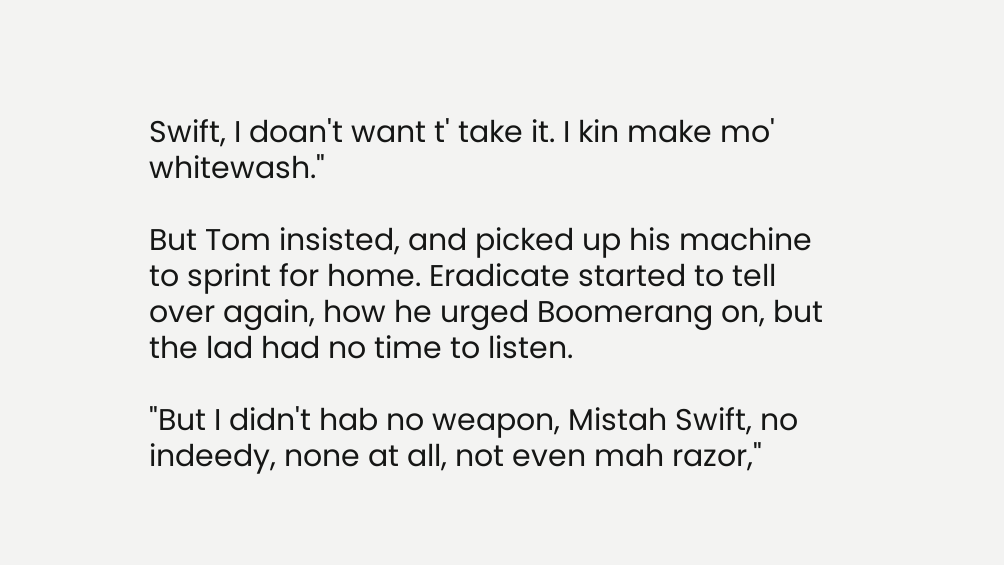Swift, I doan't want t' take it. I kin make mo' whitewash."

But Tom insisted, and picked up his machine to sprint for home. Eradicate started to tell over again, how he urged Boomerang on, but the lad had no time to listen.

"But I didn't hab no weapon, Mistah Swift, no indeedy, none at all, not even mah razor,"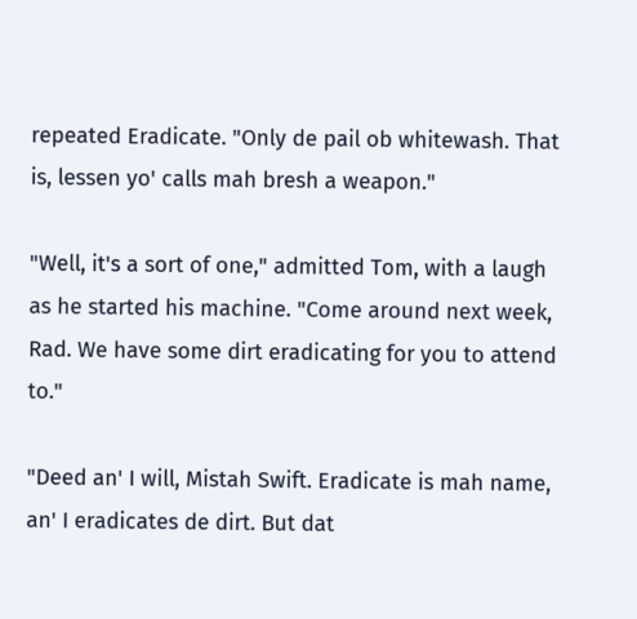repeated Eradicate. "Only de pail ob whitewash. That is, lessen yo' calls mah bresh a weapon."

"Well, it's a sort of one," admitted Tom, with a laugh as he started his machine. "Come around next week, Rad. We have some dirt eradicating for you to attend to."

"Deed an' I will, Mistah Swift. Eradicate is mah name, an' I eradicates de dirt. But dat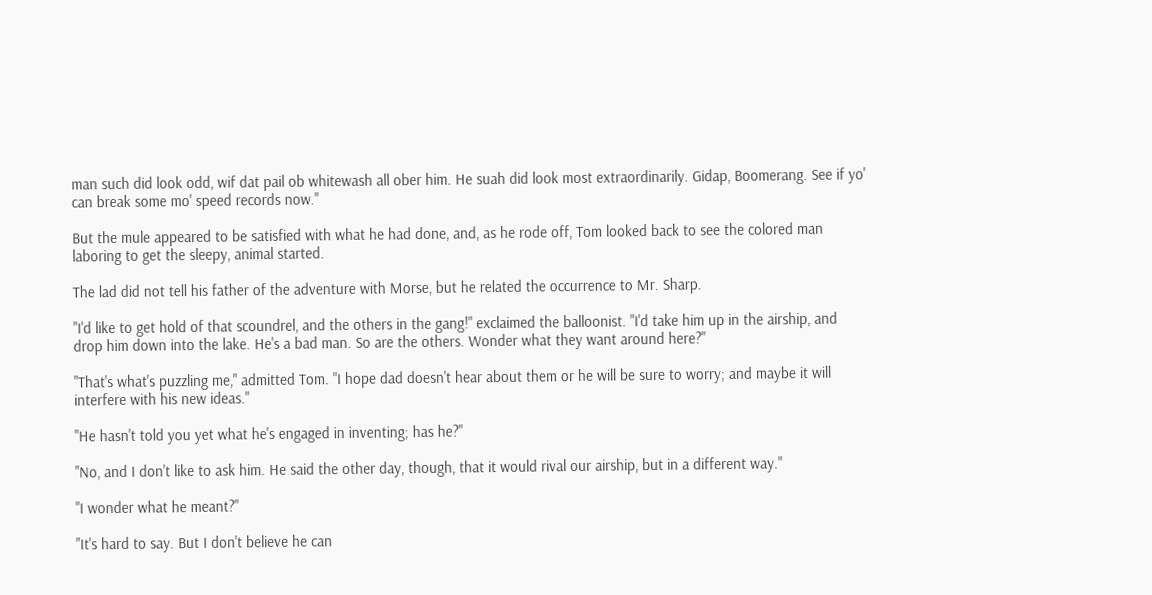man such did look odd, wif dat pail ob whitewash all ober him. He suah did look most extraordinarily. Gidap, Boomerang. See if yo' can break some mo' speed records now."

But the mule appeared to be satisfied with what he had done, and, as he rode off, Tom looked back to see the colored man laboring to get the sleepy, animal started.

The lad did not tell his father of the adventure with Morse, but he related the occurrence to Mr. Sharp.

"I'd like to get hold of that scoundrel, and the others in the gang!" exclaimed the balloonist. "I'd take him up in the airship, and drop him down into the lake. He's a bad man. So are the others. Wonder what they want around here?"

"That's what's puzzling me," admitted Tom. "I hope dad doesn't hear about them or he will be sure to worry; and maybe it will interfere with his new ideas."

"He hasn't told you yet what he's engaged in inventing; has he?"

"No, and I don't like to ask him. He said the other day, though, that it would rival our airship, but in a different way."

"I wonder what he meant?"

"It's hard to say. But I don't believe he can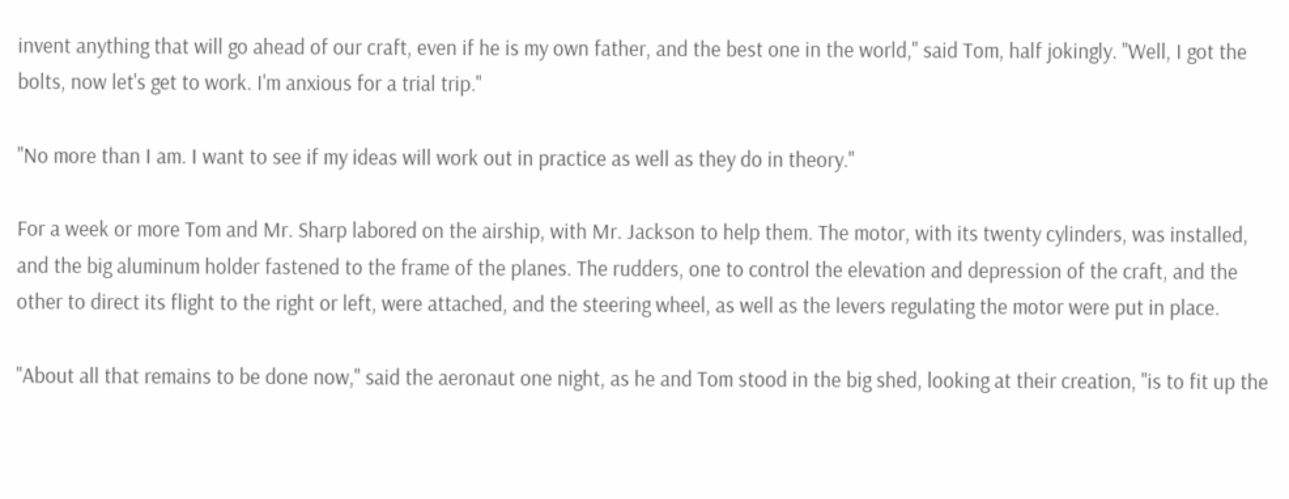invent anything that will go ahead of our craft, even if he is my own father, and the best one in the world," said Tom, half jokingly. "Well, I got the bolts, now let's get to work. I'm anxious for a trial trip."

"No more than I am. I want to see if my ideas will work out in practice as well as they do in theory."

For a week or more Tom and Mr. Sharp labored on the airship, with Mr. Jackson to help them. The motor, with its twenty cylinders, was installed, and the big aluminum holder fastened to the frame of the planes. The rudders, one to control the elevation and depression of the craft, and the other to direct its flight to the right or left, were attached, and the steering wheel, as well as the levers regulating the motor were put in place.

"About all that remains to be done now," said the aeronaut one night, as he and Tom stood in the big shed, looking at their creation, "is to fit up the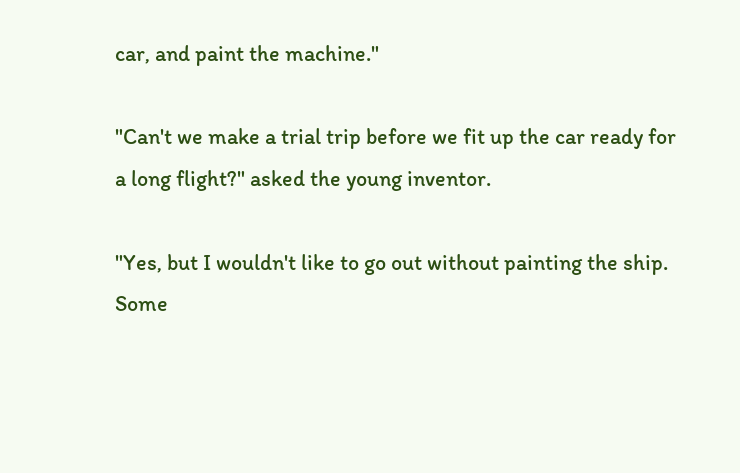car, and paint the machine."

"Can't we make a trial trip before we fit up the car ready for a long flight?" asked the young inventor.

"Yes, but I wouldn't like to go out without painting the ship. Some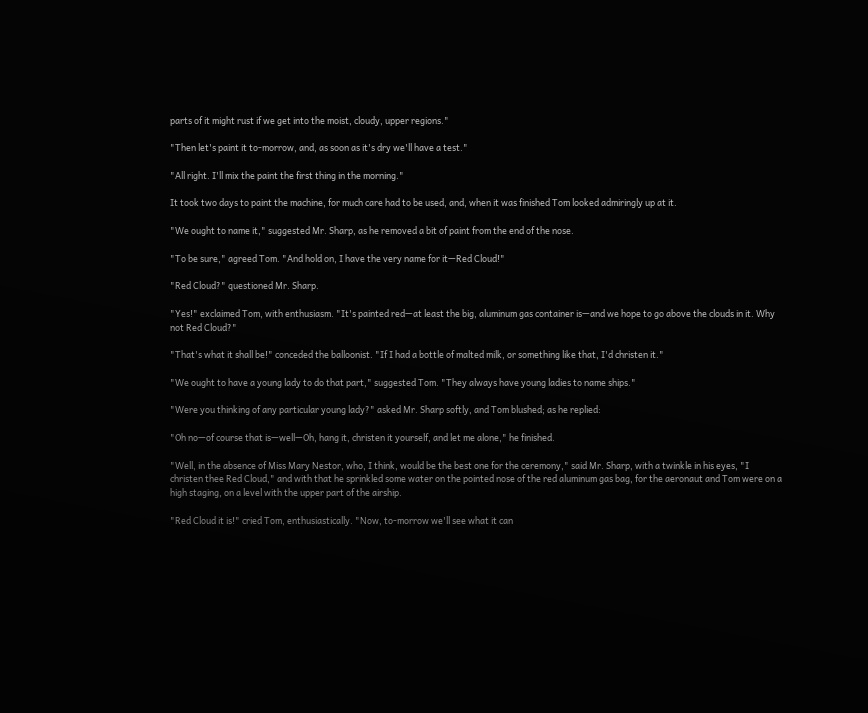parts of it might rust if we get into the moist, cloudy, upper regions."

"Then let's paint it to-morrow, and, as soon as it's dry we'll have a test."

"All right. I'll mix the paint the first thing in the morning."

It took two days to paint the machine, for much care had to be used, and, when it was finished Tom looked admiringly up at it.

"We ought to name it," suggested Mr. Sharp, as he removed a bit of paint from the end of the nose.

"To be sure," agreed Tom. "And hold on, I have the very name for it—Red Cloud!"

"Red Cloud?" questioned Mr. Sharp.

"Yes!" exclaimed Tom, with enthusiasm. "It's painted red—at least the big, aluminum gas container is—and we hope to go above the clouds in it. Why not Red Cloud?"

"That's what it shall be!" conceded the balloonist. "If I had a bottle of malted milk, or something like that, I'd christen it."

"We ought to have a young lady to do that part," suggested Tom. "They always have young ladies to name ships."

"Were you thinking of any particular young lady?" asked Mr. Sharp softly, and Tom blushed; as he replied:

"Oh no—of course that is—well—Oh, hang it, christen it yourself, and let me alone," he finished.

"Well, in the absence of Miss Mary Nestor, who, I think, would be the best one for the ceremony," said Mr. Sharp, with a twinkle in his eyes, "I christen thee Red Cloud," and with that he sprinkled some water on the pointed nose of the red aluminum gas bag, for the aeronaut and Tom were on a high staging, on a level with the upper part of the airship.

"Red Cloud it is!" cried Tom, enthusiastically. "Now, to-morrow we'll see what it can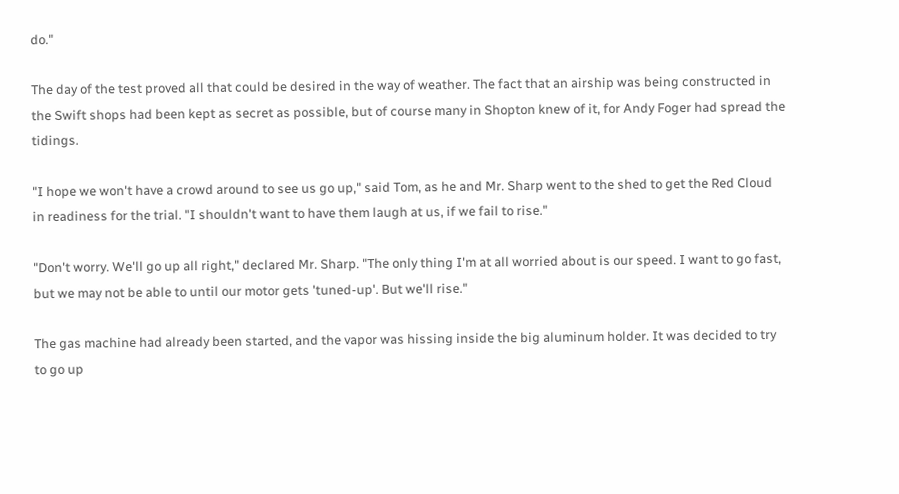do."

The day of the test proved all that could be desired in the way of weather. The fact that an airship was being constructed in the Swift shops had been kept as secret as possible, but of course many in Shopton knew of it, for Andy Foger had spread the tidings.

"I hope we won't have a crowd around to see us go up," said Tom, as he and Mr. Sharp went to the shed to get the Red Cloud in readiness for the trial. "I shouldn't want to have them laugh at us, if we fail to rise."

"Don't worry. We'll go up all right," declared Mr. Sharp. "The only thing I'm at all worried about is our speed. I want to go fast, but we may not be able to until our motor gets 'tuned-up'. But we'll rise."

The gas machine had already been started, and the vapor was hissing inside the big aluminum holder. It was decided to try to go up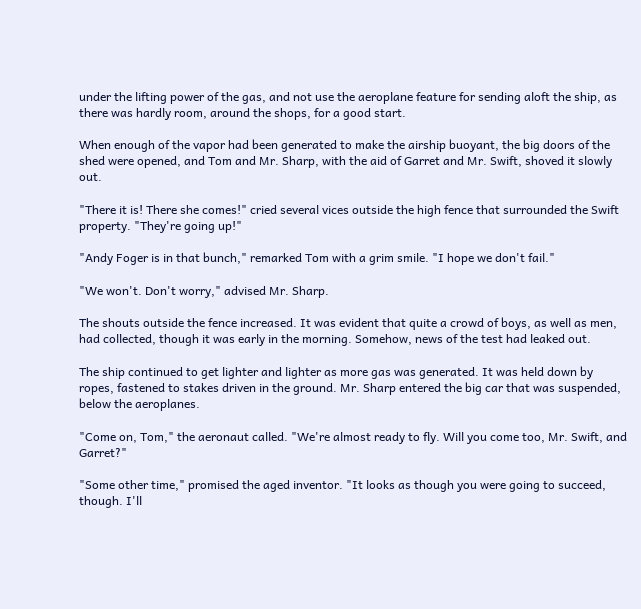under the lifting power of the gas, and not use the aeroplane feature for sending aloft the ship, as there was hardly room, around the shops, for a good start.

When enough of the vapor had been generated to make the airship buoyant, the big doors of the shed were opened, and Tom and Mr. Sharp, with the aid of Garret and Mr. Swift, shoved it slowly out.

"There it is! There she comes!" cried several vices outside the high fence that surrounded the Swift property. "They're going up!"

"Andy Foger is in that bunch," remarked Tom with a grim smile. "I hope we don't fail."

"We won't. Don't worry," advised Mr. Sharp.

The shouts outside the fence increased. It was evident that quite a crowd of boys, as well as men, had collected, though it was early in the morning. Somehow, news of the test had leaked out.

The ship continued to get lighter and lighter as more gas was generated. It was held down by ropes, fastened to stakes driven in the ground. Mr. Sharp entered the big car that was suspended, below the aeroplanes.

"Come on, Tom," the aeronaut called. "We're almost ready to fly. Will you come too, Mr. Swift, and Garret?"

"Some other time," promised the aged inventor. "It looks as though you were going to succeed, though. I'll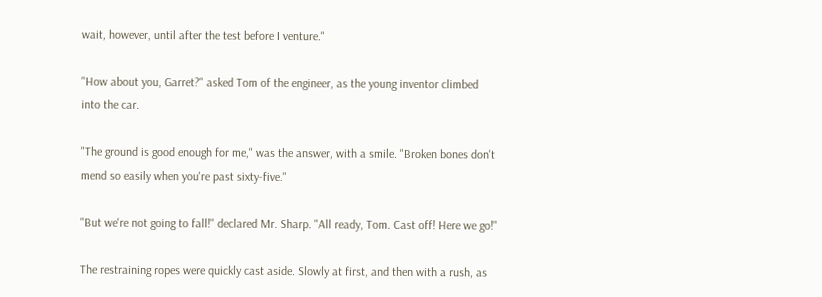wait, however, until after the test before I venture."

"How about you, Garret?" asked Tom of the engineer, as the young inventor climbed into the car.

"The ground is good enough for me," was the answer, with a smile. "Broken bones don't mend so easily when you're past sixty-five."

"But we're not going to fall!" declared Mr. Sharp. "All ready, Tom. Cast off! Here we go!"

The restraining ropes were quickly cast aside. Slowly at first, and then with a rush, as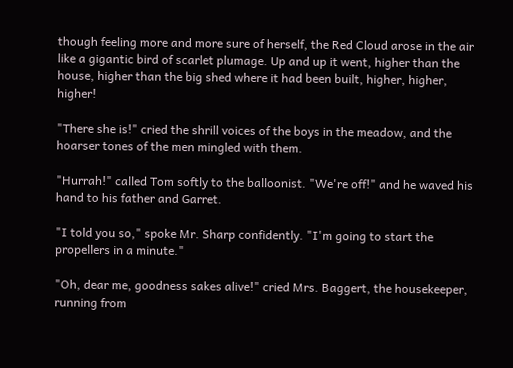though feeling more and more sure of herself, the Red Cloud arose in the air like a gigantic bird of scarlet plumage. Up and up it went, higher than the house, higher than the big shed where it had been built, higher, higher, higher!

"There she is!" cried the shrill voices of the boys in the meadow, and the hoarser tones of the men mingled with them.

"Hurrah!" called Tom softly to the balloonist. "We're off!" and he waved his hand to his father and Garret.

"I told you so," spoke Mr. Sharp confidently. "I'm going to start the propellers in a minute."

"Oh, dear me, goodness sakes alive!" cried Mrs. Baggert, the housekeeper, running from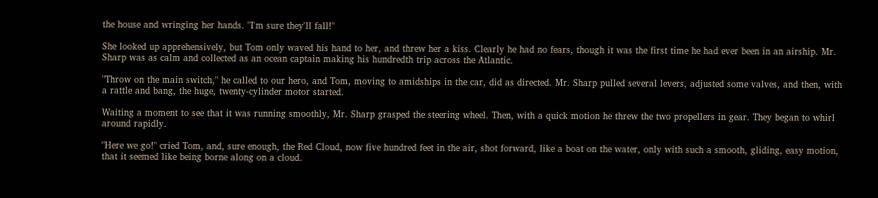the house and wringing her hands. "I'm sure they'll fall!"

She looked up apprehensively, but Tom only waved his hand to her, and threw her a kiss. Clearly he had no fears, though it was the first time he had ever been in an airship. Mr. Sharp was as calm and collected as an ocean captain making his hundredth trip across the Atlantic.

"Throw on the main switch," he called to our hero, and Tom, moving to amidships in the car, did as directed. Mr. Sharp pulled several levers, adjusted some valves, and then, with a rattle and bang, the huge, twenty-cylinder motor started.

Waiting a moment to see that it was running smoothly, Mr. Sharp grasped the steering wheel. Then, with a quick motion he threw the two propellers in gear. They began to whirl around rapidly.

"Here we go!" cried Tom, and, sure enough, the Red Cloud, now five hundred feet in the air, shot forward, like a boat on the water, only with such a smooth, gliding, easy motion, that it seemed like being borne along on a cloud.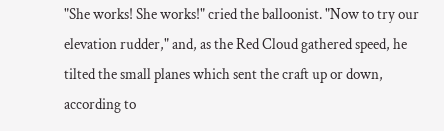"She works! She works!" cried the balloonist. "Now to try our elevation rudder," and, as the Red Cloud gathered speed, he tilted the small planes which sent the craft up or down, according to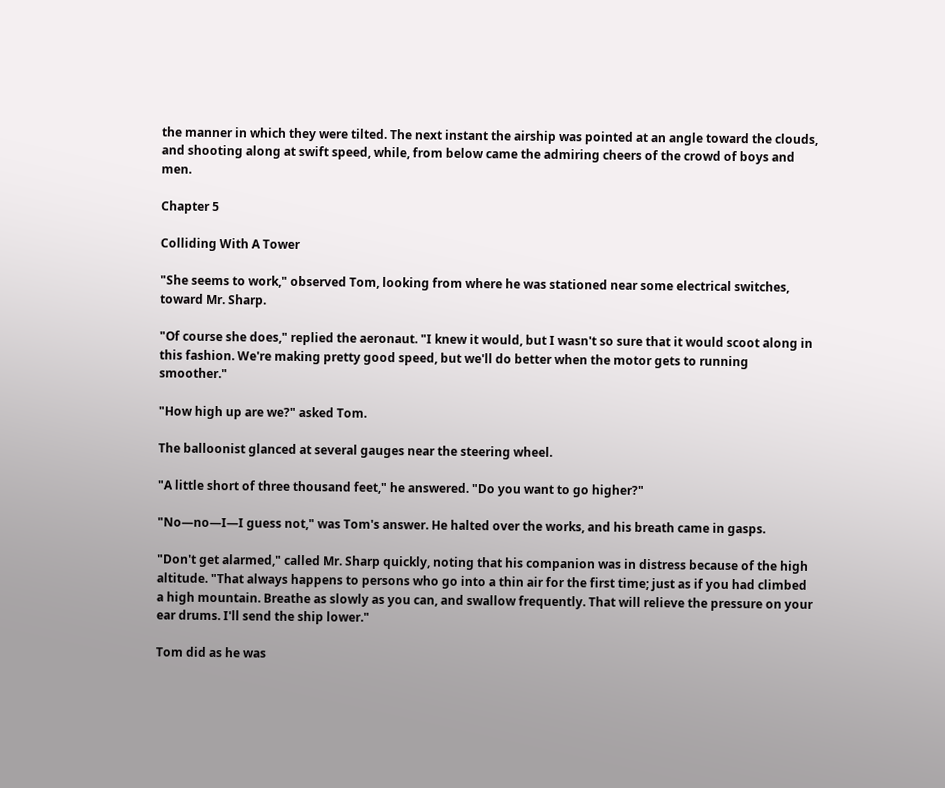the manner in which they were tilted. The next instant the airship was pointed at an angle toward the clouds, and shooting along at swift speed, while, from below came the admiring cheers of the crowd of boys and men.

Chapter 5

Colliding With A Tower

"She seems to work," observed Tom, looking from where he was stationed near some electrical switches, toward Mr. Sharp.

"Of course she does," replied the aeronaut. "I knew it would, but I wasn't so sure that it would scoot along in this fashion. We're making pretty good speed, but we'll do better when the motor gets to running smoother."

"How high up are we?" asked Tom.

The balloonist glanced at several gauges near the steering wheel.

"A little short of three thousand feet," he answered. "Do you want to go higher?"

"No—no—I—I guess not," was Tom's answer. He halted over the works, and his breath came in gasps.

"Don't get alarmed," called Mr. Sharp quickly, noting that his companion was in distress because of the high altitude. "That always happens to persons who go into a thin air for the first time; just as if you had climbed a high mountain. Breathe as slowly as you can, and swallow frequently. That will relieve the pressure on your ear drums. I'll send the ship lower."

Tom did as he was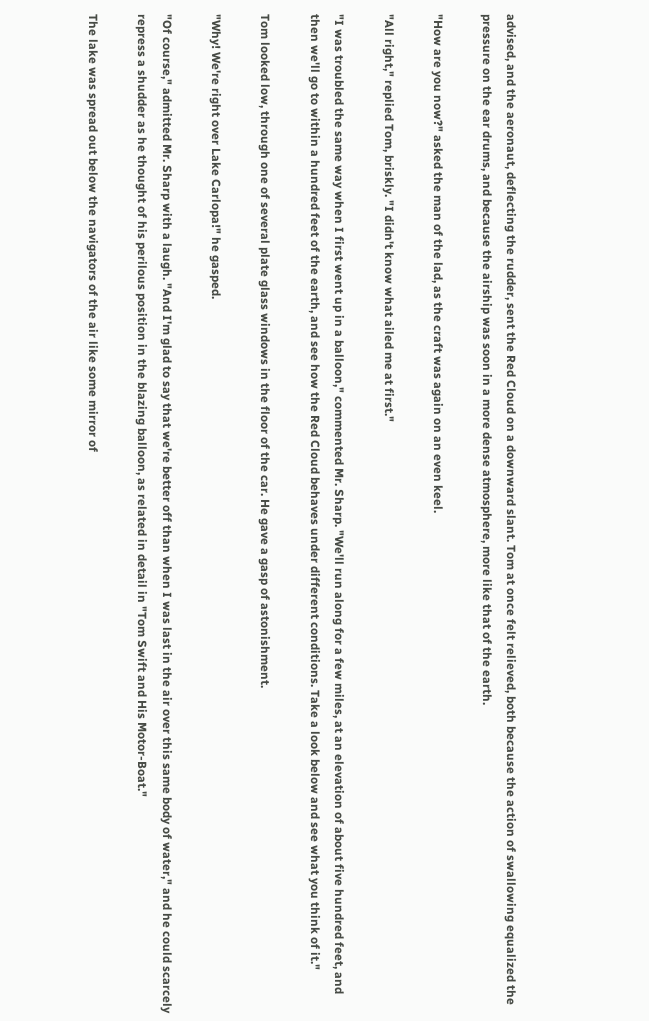advised, and the aeronaut, deflecting the rudder, sent the Red Cloud on a downward slant. Tom at once felt relieved, both because the action of swallowing equalized the pressure on the ear drums, and because the airship was soon in a more dense atmosphere, more like that of the earth.

"How are you now?" asked the man of the lad, as the craft was again on an even keel.

"All right," replied Tom, briskly. "I didn't know what ailed me at first."

"I was troubled the same way when I first went up in a balloon," commented Mr. Sharp. "We'll run along for a few miles, at an elevation of about five hundred feet, and then we'll go to within a hundred feet of the earth, and see how the Red Cloud behaves under different conditions. Take a look below and see what you think of it."

Tom looked low, through one of several plate glass windows in the floor of the car. He gave a gasp of astonishment.

"Why! We're right over Lake Carlopa!" he gasped.

"Of course," admitted Mr. Sharp with a laugh. "And I'm glad to say that we're better off than when I was last in the air over this same body of water," and he could scarcely repress a shudder as he thought of his perilous position in the blazing balloon, as related in detail in "Tom Swift and His Motor-Boat."

The lake was spread out below the navigators of the air like some mirror of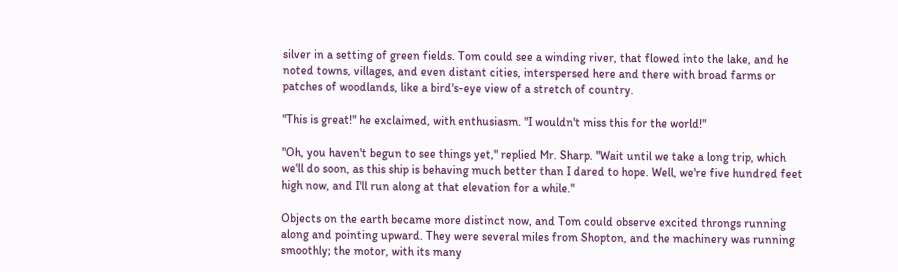silver in a setting of green fields. Tom could see a winding river, that flowed into the lake, and he noted towns, villages, and even distant cities, interspersed here and there with broad farms or patches of woodlands, like a bird's-eye view of a stretch of country.

"This is great!" he exclaimed, with enthusiasm. "I wouldn't miss this for the world!"

"Oh, you haven't begun to see things yet," replied Mr. Sharp. "Wait until we take a long trip, which we'll do soon, as this ship is behaving much better than I dared to hope. Well, we're five hundred feet high now, and I'll run along at that elevation for a while."

Objects on the earth became more distinct now, and Tom could observe excited throngs running along and pointing upward. They were several miles from Shopton, and the machinery was running smoothly; the motor, with its many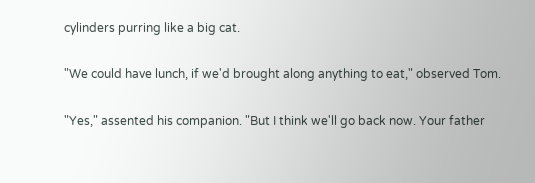cylinders purring like a big cat.

"We could have lunch, if we'd brought along anything to eat," observed Tom.

"Yes," assented his companion. "But I think we'll go back now. Your father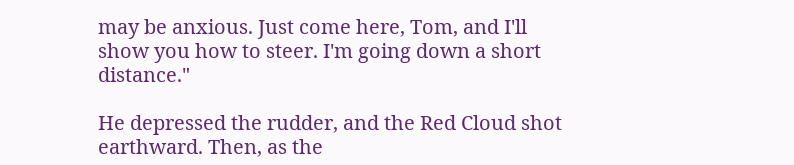may be anxious. Just come here, Tom, and I'll show you how to steer. I'm going down a short distance."

He depressed the rudder, and the Red Cloud shot earthward. Then, as the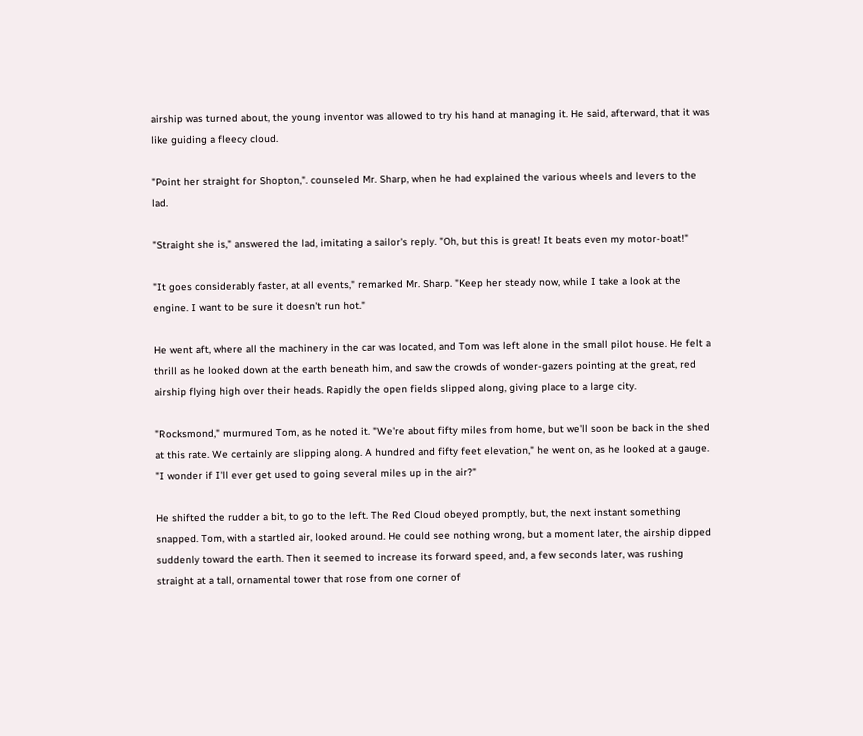airship was turned about, the young inventor was allowed to try his hand at managing it. He said, afterward, that it was like guiding a fleecy cloud.

"Point her straight for Shopton,". counseled Mr. Sharp, when he had explained the various wheels and levers to the lad.

"Straight she is," answered the lad, imitating a sailor's reply. "Oh, but this is great! It beats even my motor-boat!"

"It goes considerably faster, at all events," remarked Mr. Sharp. "Keep her steady now, while I take a look at the engine. I want to be sure it doesn't run hot."

He went aft, where all the machinery in the car was located, and Tom was left alone in the small pilot house. He felt a thrill as he looked down at the earth beneath him, and saw the crowds of wonder-gazers pointing at the great, red airship flying high over their heads. Rapidly the open fields slipped along, giving place to a large city.

"Rocksmond," murmured Tom, as he noted it. "We're about fifty miles from home, but we'll soon be back in the shed at this rate. We certainly are slipping along. A hundred and fifty feet elevation," he went on, as he looked at a gauge. "I wonder if I'll ever get used to going several miles up in the air?"

He shifted the rudder a bit, to go to the left. The Red Cloud obeyed promptly, but, the next instant something snapped. Tom, with a startled air, looked around. He could see nothing wrong, but a moment later, the airship dipped suddenly toward the earth. Then it seemed to increase its forward speed, and, a few seconds later, was rushing straight at a tall, ornamental tower that rose from one corner of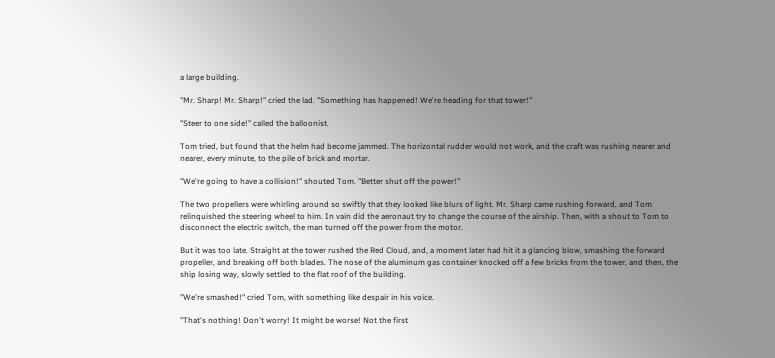a large building.

"Mr. Sharp! Mr. Sharp!" cried the lad. "Something has happened! We're heading for that tower!"

"Steer to one side!" called the balloonist.

Tom tried, but found that the helm had become jammed. The horizontal rudder would not work, and the craft was rushing nearer and nearer, every minute, to the pile of brick and mortar.

"We're going to have a collision!" shouted Tom. "Better shut off the power!"

The two propellers were whirling around so swiftly that they looked like blurs of light. Mr. Sharp came rushing forward, and Tom relinquished the steering wheel to him. In vain did the aeronaut try to change the course of the airship. Then, with a shout to Tom to disconnect the electric switch, the man turned off the power from the motor.

But it was too late. Straight at the tower rushed the Red Cloud, and, a moment later had hit it a glancing blow, smashing the forward propeller, and breaking off both blades. The nose of the aluminum gas container knocked off a few bricks from the tower, and then, the ship losing way, slowly settled to the flat roof of the building.

"We're smashed!" cried Tom, with something like despair in his voice.

"That's nothing! Don't worry! It might be worse! Not the first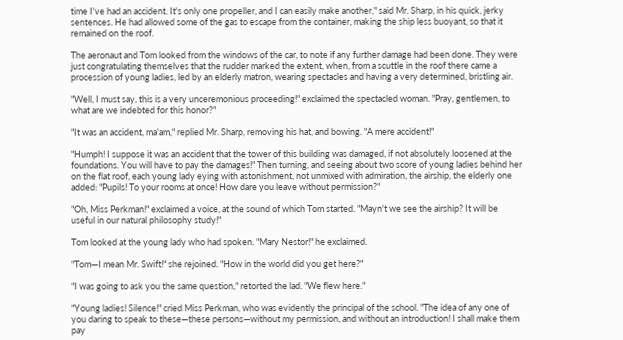time I've had an accident. It's only one propeller, and I can easily make another," said Mr. Sharp, in his quick, jerky sentences. He had allowed some of the gas to escape from the container, making the ship less buoyant, so that it remained on the roof.

The aeronaut and Tom looked from the windows of the car, to note if any further damage had been done. They were just congratulating themselves that the rudder marked the extent, when, from a scuttle in the roof there came a procession of young ladies, led by an elderly matron, wearing spectacles and having a very determined, bristling air.

"Well, I must say, this is a very unceremonious proceeding!" exclaimed the spectacled woman. "Pray, gentlemen, to what are we indebted for this honor?"

"It was an accident, ma'am," replied Mr. Sharp, removing his hat, and bowing. "A mere accident!"

"Humph! I suppose it was an accident that the tower of this building was damaged, if not absolutely loosened at the foundations. You will have to pay the damages!" Then turning, and seeing about two score of young ladies behind her on the flat roof, each young lady eying with astonishment, not unmixed with admiration, the airship, the elderly one added: "Pupils! To your rooms at once! How dare you leave without permission?"

"Oh, Miss Perkman!" exclaimed a voice, at the sound of which Tom started. "Mayn't we see the airship? It will be useful in our natural philosophy study!"

Tom looked at the young lady who had spoken. "Mary Nestor!" he exclaimed.

"Tom—I mean Mr. Swift!" she rejoined. "How in the world did you get here?"

"I was going to ask you the same question," retorted the lad. "We flew here."

"Young ladies! Silence!" cried Miss Perkman, who was evidently the principal of the school. "The idea of any one of you daring to speak to these—these persons—without my permission, and without an introduction! I shall make them pay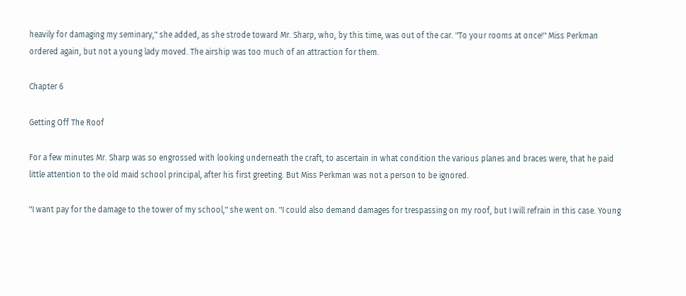heavily for damaging my seminary," she added, as she strode toward Mr. Sharp, who, by this time, was out of the car. "To your rooms at once!" Miss Perkman ordered again, but not a young lady moved. The airship was too much of an attraction for them.

Chapter 6

Getting Off The Roof

For a few minutes Mr. Sharp was so engrossed with looking underneath the craft, to ascertain in what condition the various planes and braces were, that he paid little attention to the old maid school principal, after his first greeting. But Miss Perkman was not a person to be ignored.

"I want pay for the damage to the tower of my school," she went on. "I could also demand damages for trespassing on my roof, but I will refrain in this case. Young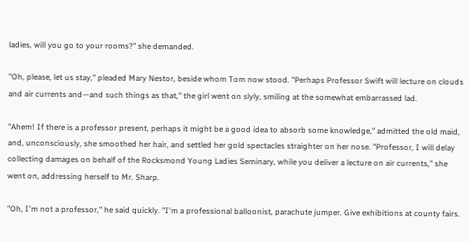ladies, will you go to your rooms?" she demanded.

"Oh, please, let us stay," pleaded Mary Nestor, beside whom Tom now stood. "Perhaps Professor Swift will lecture on clouds and air currents and—and such things as that," the girl went on slyly, smiling at the somewhat embarrassed lad.

"Ahem! If there is a professor present, perhaps it might be a good idea to absorb some knowledge," admitted the old maid, and, unconsciously, she smoothed her hair, and settled her gold spectacles straighter on her nose. "Professor, I will delay collecting damages on behalf of the Rocksmond Young Ladies Seminary, while you deliver a lecture on air currents," she went on, addressing herself to Mr. Sharp.

"Oh, I'm not a professor," he said quickly. "I'm a professional balloonist, parachute jumper. Give exhibitions at county fairs.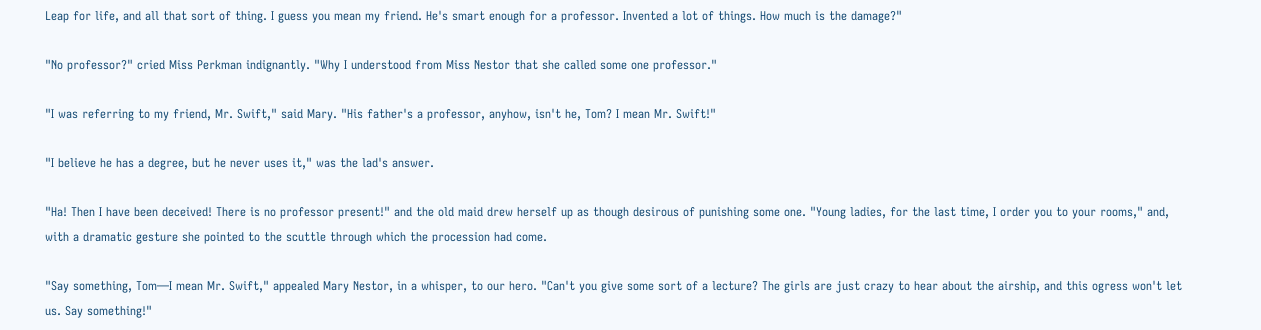Leap for life, and all that sort of thing. I guess you mean my friend. He's smart enough for a professor. Invented a lot of things. How much is the damage?"

"No professor?" cried Miss Perkman indignantly. "Why I understood from Miss Nestor that she called some one professor."

"I was referring to my friend, Mr. Swift," said Mary. "His father's a professor, anyhow, isn't he, Tom? I mean Mr. Swift!"

"I believe he has a degree, but he never uses it," was the lad's answer.

"Ha! Then I have been deceived! There is no professor present!" and the old maid drew herself up as though desirous of punishing some one. "Young ladies, for the last time, I order you to your rooms," and, with a dramatic gesture she pointed to the scuttle through which the procession had come.

"Say something, Tom—I mean Mr. Swift," appealed Mary Nestor, in a whisper, to our hero. "Can't you give some sort of a lecture? The girls are just crazy to hear about the airship, and this ogress won't let us. Say something!"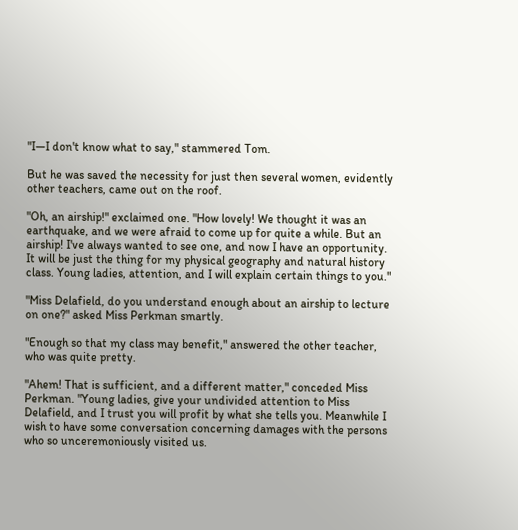"I—I don't know what to say," stammered Tom.

But he was saved the necessity for just then several women, evidently other teachers, came out on the roof.

"Oh, an airship!" exclaimed one. "How lovely! We thought it was an earthquake, and we were afraid to come up for quite a while. But an airship! I've always wanted to see one, and now I have an opportunity. It will be just the thing for my physical geography and natural history class. Young ladies, attention, and I will explain certain things to you."

"Miss Delafield, do you understand enough about an airship to lecture on one?" asked Miss Perkman smartly.

"Enough so that my class may benefit," answered the other teacher, who was quite pretty.

"Ahem! That is sufficient, and a different matter," conceded Miss Perkman. "Young ladies, give your undivided attention to Miss Delafield, and I trust you will profit by what she tells you. Meanwhile I wish to have some conversation concerning damages with the persons who so unceremoniously visited us.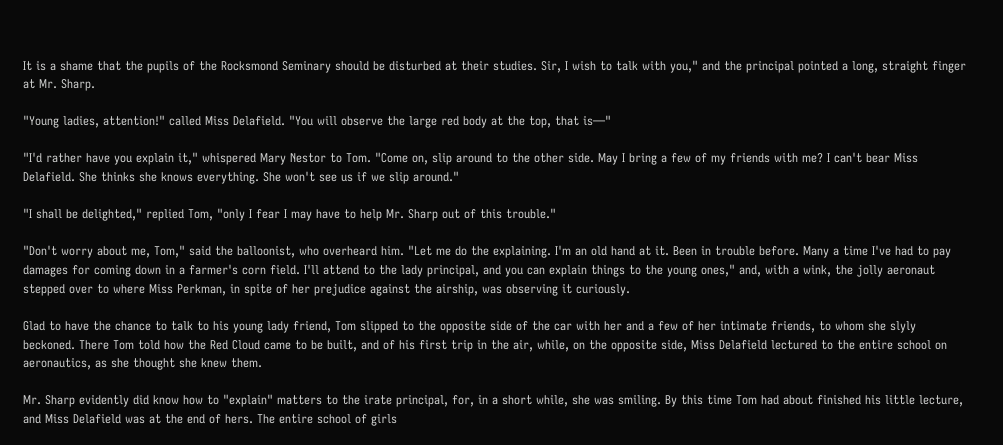It is a shame that the pupils of the Rocksmond Seminary should be disturbed at their studies. Sir, I wish to talk with you," and the principal pointed a long, straight finger at Mr. Sharp.

"Young ladies, attention!" called Miss Delafield. "You will observe the large red body at the top, that is—"

"I'd rather have you explain it," whispered Mary Nestor to Tom. "Come on, slip around to the other side. May I bring a few of my friends with me? I can't bear Miss Delafield. She thinks she knows everything. She won't see us if we slip around."

"I shall be delighted," replied Tom, "only I fear I may have to help Mr. Sharp out of this trouble."

"Don't worry about me, Tom," said the balloonist, who overheard him. "Let me do the explaining. I'm an old hand at it. Been in trouble before. Many a time I've had to pay damages for coming down in a farmer's corn field. I'll attend to the lady principal, and you can explain things to the young ones," and, with a wink, the jolly aeronaut stepped over to where Miss Perkman, in spite of her prejudice against the airship, was observing it curiously.

Glad to have the chance to talk to his young lady friend, Tom slipped to the opposite side of the car with her and a few of her intimate friends, to whom she slyly beckoned. There Tom told how the Red Cloud came to be built, and of his first trip in the air, while, on the opposite side, Miss Delafield lectured to the entire school on aeronautics, as she thought she knew them.

Mr. Sharp evidently did know how to "explain" matters to the irate principal, for, in a short while, she was smiling. By this time Tom had about finished his little lecture, and Miss Delafield was at the end of hers. The entire school of girls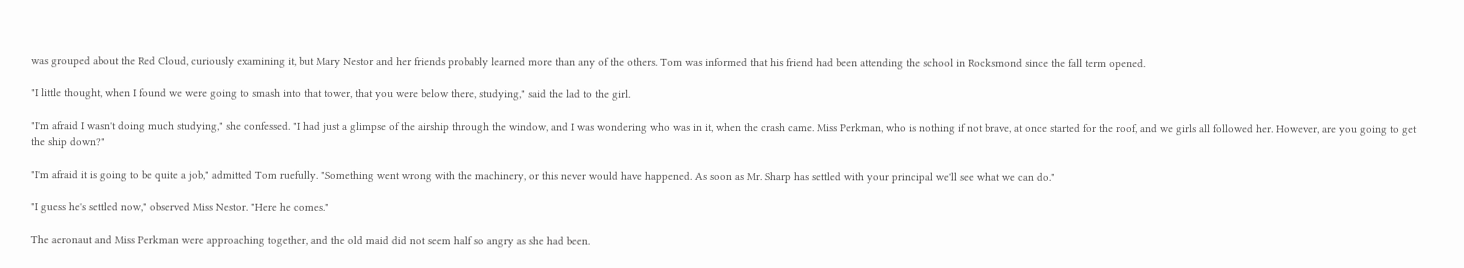was grouped about the Red Cloud, curiously examining it, but Mary Nestor and her friends probably learned more than any of the others. Tom was informed that his friend had been attending the school in Rocksmond since the fall term opened.

"I little thought, when I found we were going to smash into that tower, that you were below there, studying," said the lad to the girl.

"I'm afraid I wasn't doing much studying," she confessed. "I had just a glimpse of the airship through the window, and I was wondering who was in it, when the crash came. Miss Perkman, who is nothing if not brave, at once started for the roof, and we girls all followed her. However, are you going to get the ship down?"

"I'm afraid it is going to be quite a job," admitted Tom ruefully. "Something went wrong with the machinery, or this never would have happened. As soon as Mr. Sharp has settled with your principal we'll see what we can do."

"I guess he's settled now," observed Miss Nestor. "Here he comes."

The aeronaut and Miss Perkman were approaching together, and the old maid did not seem half so angry as she had been.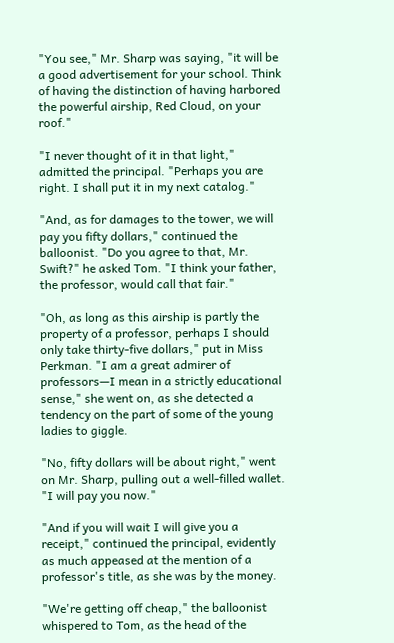"You see," Mr. Sharp was saying, "it will be a good advertisement for your school. Think of having the distinction of having harbored the powerful airship, Red Cloud, on your roof."

"I never thought of it in that light," admitted the principal. "Perhaps you are right. I shall put it in my next catalog."

"And, as for damages to the tower, we will pay you fifty dollars," continued the balloonist. "Do you agree to that, Mr. Swift?" he asked Tom. "I think your father, the professor, would call that fair."

"Oh, as long as this airship is partly the property of a professor, perhaps I should only take thirty-five dollars," put in Miss Perkman. "I am a great admirer of professors—I mean in a strictly educational sense," she went on, as she detected a tendency on the part of some of the young ladies to giggle.

"No, fifty dollars will be about right," went on Mr. Sharp, pulling out a well-filled wallet. "I will pay you now."

"And if you will wait I will give you a receipt," continued the principal, evidently as much appeased at the mention of a professor's title, as she was by the money.

"We're getting off cheap," the balloonist whispered to Tom, as the head of the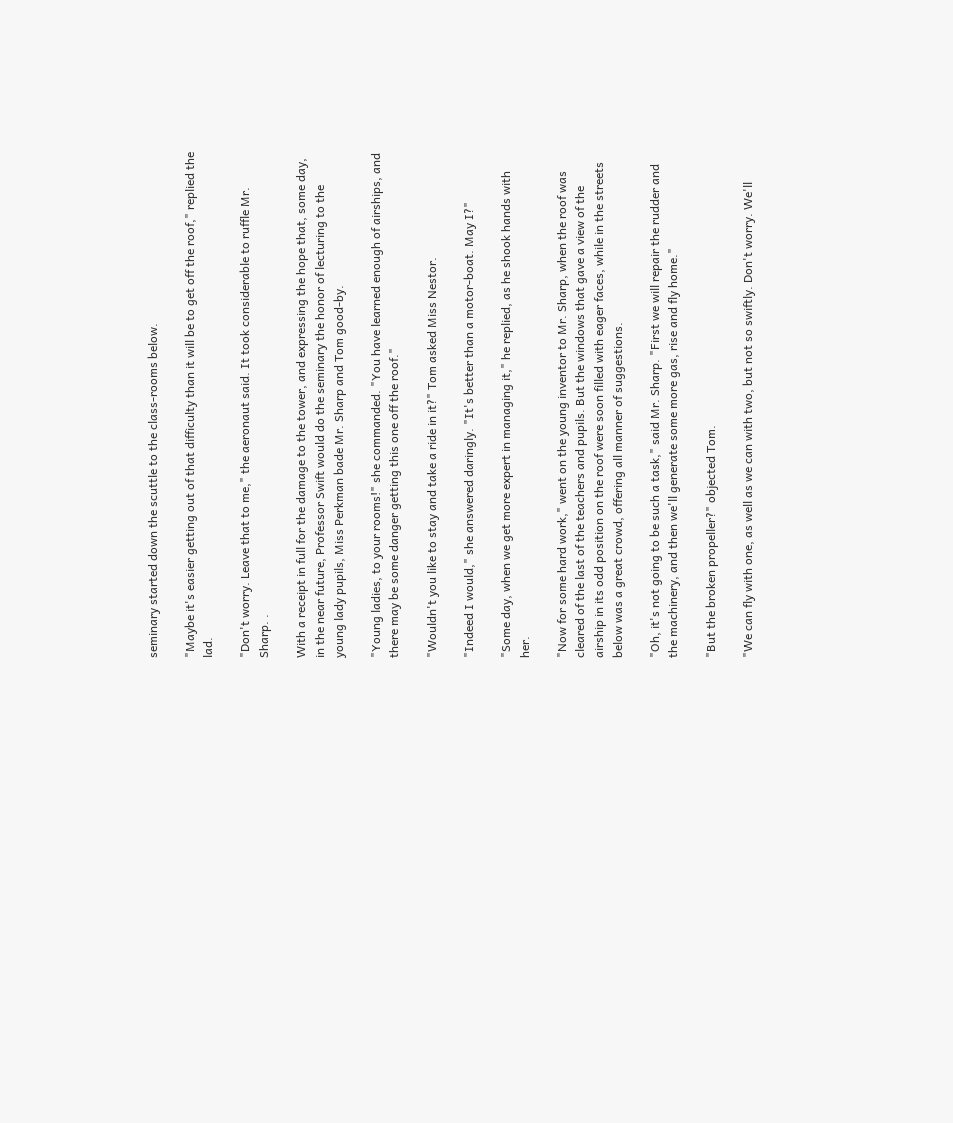seminary started down the scuttle to the class-rooms below.

"Maybe it's easier getting out of that difficulty than it will be to get off the roof," replied the lad.

"Don't worry. Leave that to me," the aeronaut said. It took considerable to ruffle Mr. Sharp. .

With a receipt in full for the damage to the tower, and expressing the hope that, some day, in the near future, Professor Swift would do the seminary the honor of lecturing to the young lady pupils, Miss Perkman bade Mr. Sharp and Tom good-by.

"Young ladies, to your rooms!" she commanded. "You have learned enough of airships, and there may be some danger getting this one off the roof."

"Wouldn't you like to stay and take a ride in it?" Tom asked Miss Nestor.

"Indeed I would," she answered daringly. "It's better than a motor-boat. May I?"

"Some day, when we get more expert in managing it," he replied, as he shook hands with her.

"Now for some hard work," went on the young inventor to Mr. Sharp, when the roof was cleared of the last of the teachers and pupils. But the windows that gave a view of the airship in its odd position on the roof were soon filled with eager faces, while in the streets below was a great crowd, offering all manner of suggestions.

"Oh, it's not going to be such a task," said Mr. Sharp. "First we will repair the rudder and the machinery, and then we'll generate some more gas, rise and fly home."

"But the broken propeller?" objected Tom.

"We can fly with one, as well as we can with two, but not so swiftly. Don't worry. We'll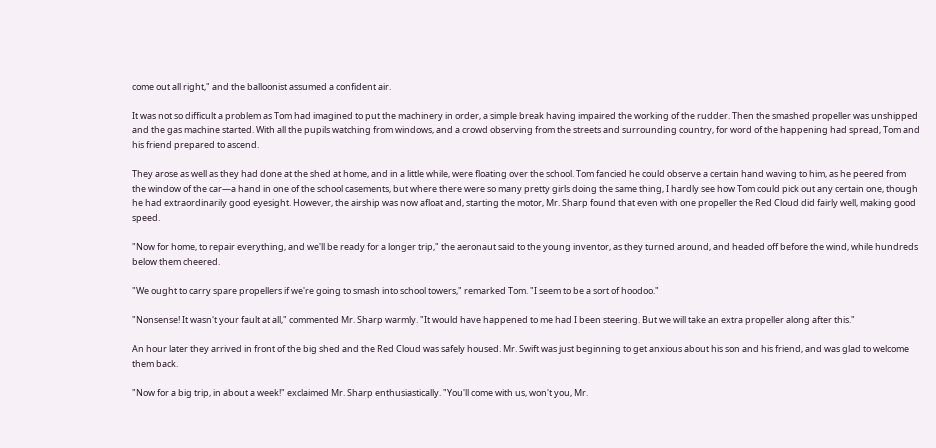come out all right," and the balloonist assumed a confident air.

It was not so difficult a problem as Tom had imagined to put the machinery in order, a simple break having impaired the working of the rudder. Then the smashed propeller was unshipped and the gas machine started. With all the pupils watching from windows, and a crowd observing from the streets and surrounding country, for word of the happening had spread, Tom and his friend prepared to ascend.

They arose as well as they had done at the shed at home, and in a little while, were floating over the school. Tom fancied he could observe a certain hand waving to him, as he peered from the window of the car—a hand in one of the school casements, but where there were so many pretty girls doing the same thing, I hardly see how Tom could pick out any certain one, though he had extraordinarily good eyesight. However, the airship was now afloat and, starting the motor, Mr. Sharp found that even with one propeller the Red Cloud did fairly well, making good speed.

"Now for home, to repair everything, and we'll be ready for a longer trip," the aeronaut said to the young inventor, as they turned around, and headed off before the wind, while hundreds below them cheered.

"We ought to carry spare propellers if we're going to smash into school towers," remarked Tom. "I seem to be a sort of hoodoo."

"Nonsense! It wasn't your fault at all," commented Mr. Sharp warmly. "It would have happened to me had I been steering. But we will take an extra propeller along after this."

An hour later they arrived in front of the big shed and the Red Cloud was safely housed. Mr. Swift was just beginning to get anxious about his son and his friend, and was glad to welcome them back.

"Now for a big trip, in about a week!" exclaimed Mr. Sharp enthusiastically. "You'll come with us, won't you, Mr.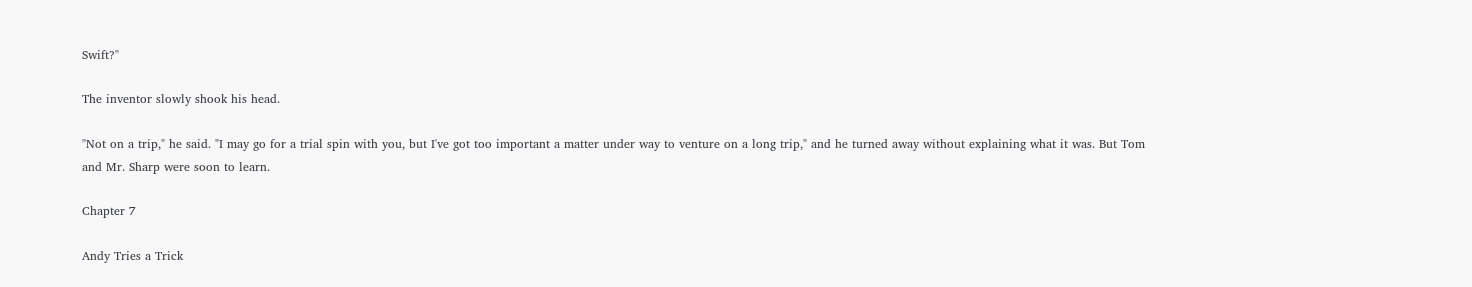Swift?"

The inventor slowly shook his head.

"Not on a trip," he said. "I may go for a trial spin with you, but I've got too important a matter under way to venture on a long trip," and he turned away without explaining what it was. But Tom and Mr. Sharp were soon to learn.

Chapter 7

Andy Tries a Trick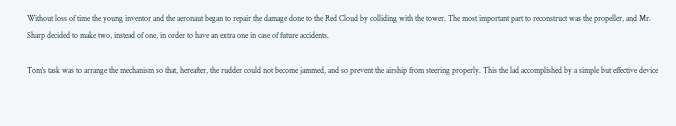Without loss of time the young inventor and the aeronaut began to repair the damage done to the Red Cloud by colliding with the tower. The most important part to reconstruct was the propeller, and Mr. Sharp decided to make two, instead of one, in order to have an extra one in case of future accidents.

Tom's task was to arrange the mechanism so that, hereafter, the rudder could not become jammed, and so prevent the airship from steering properly. This the lad accomplished by a simple but effective device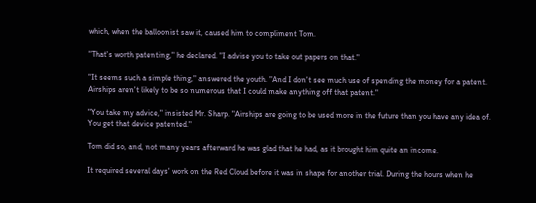which, when the balloonist saw it, caused him to compliment Tom.

"That's worth patenting," he declared. "I advise you to take out papers on that."

"It seems such a simple thing," answered the youth. "And I don't see much use of spending the money for a patent. Airships aren't likely to be so numerous that I could make anything off that patent."

"You take my advice," insisted Mr. Sharp. "Airships are going to be used more in the future than you have any idea of. You get that device patented."

Tom did so, and, not many years afterward he was glad that he had, as it brought him quite an income.

It required several days' work on the Red Cloud before it was in shape for another trial. During the hours when he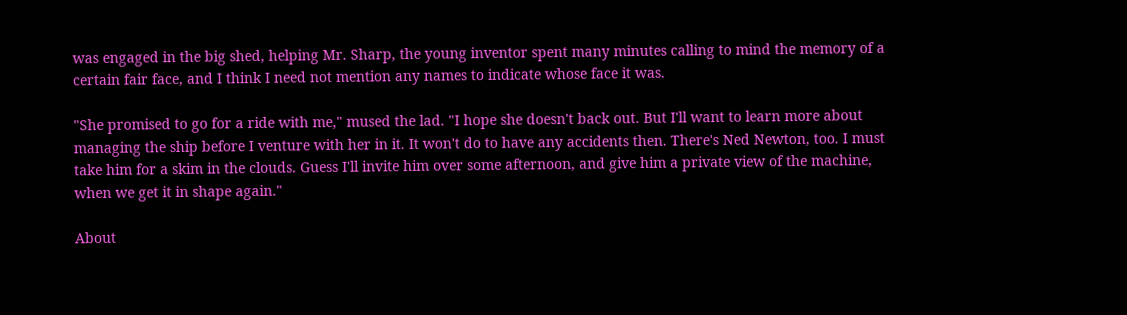was engaged in the big shed, helping Mr. Sharp, the young inventor spent many minutes calling to mind the memory of a certain fair face, and I think I need not mention any names to indicate whose face it was.

"She promised to go for a ride with me," mused the lad. "I hope she doesn't back out. But I'll want to learn more about managing the ship before I venture with her in it. It won't do to have any accidents then. There's Ned Newton, too. I must take him for a skim in the clouds. Guess I'll invite him over some afternoon, and give him a private view of the machine, when we get it in shape again."

About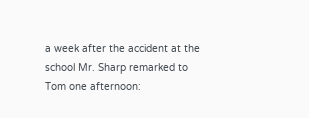a week after the accident at the school Mr. Sharp remarked to Tom one afternoon: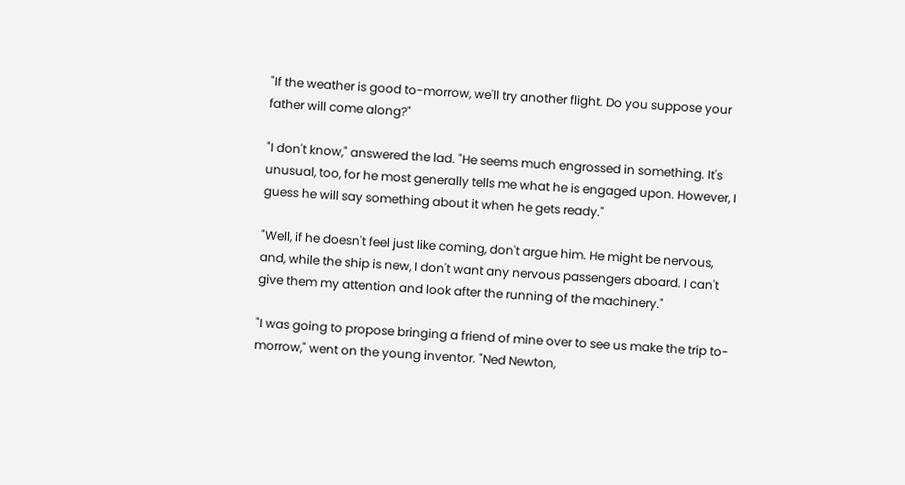"If the weather is good to-morrow, we'll try another flight. Do you suppose your father will come along?"

"I don't know," answered the lad. "He seems much engrossed in something. It's unusual, too, for he most generally tells me what he is engaged upon. However, I guess he will say something about it when he gets ready."

"Well, if he doesn't feel just like coming, don't argue him. He might be nervous, and, while the ship is new, I don't want any nervous passengers aboard. I can't give them my attention and look after the running of the machinery."

"I was going to propose bringing a friend of mine over to see us make the trip to-morrow," went on the young inventor. "Ned Newton,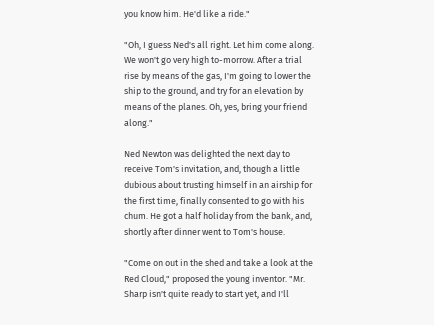you know him. He'd like a ride."

"Oh, I guess Ned's all right. Let him come along. We won't go very high to-morrow. After a trial rise by means of the gas, I'm going to lower the ship to the ground, and try for an elevation by means of the planes. Oh, yes, bring your friend along."

Ned Newton was delighted the next day to receive Tom's invitation, and, though a little dubious about trusting himself in an airship for the first time, finally consented to go with his chum. He got a half holiday from the bank, and, shortly after dinner went to Tom's house.

"Come on out in the shed and take a look at the Red Cloud," proposed the young inventor. "Mr. Sharp isn't quite ready to start yet, and I'll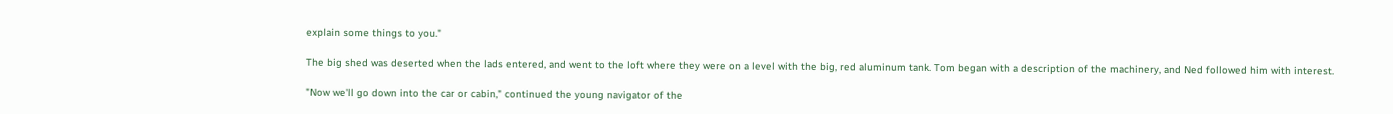explain some things to you."

The big shed was deserted when the lads entered, and went to the loft where they were on a level with the big, red aluminum tank. Tom began with a description of the machinery, and Ned followed him with interest.

"Now we'll go down into the car or cabin," continued the young navigator of the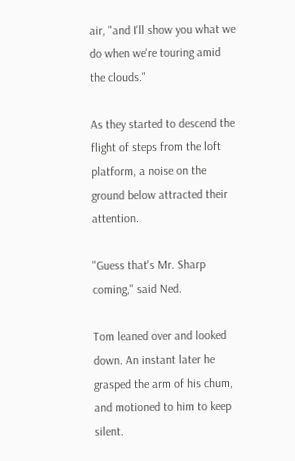air, "and I'll show you what we do when we're touring amid the clouds."

As they started to descend the flight of steps from the loft platform, a noise on the ground below attracted their attention.

"Guess that's Mr. Sharp coming," said Ned.

Tom leaned over and looked down. An instant later he grasped the arm of his chum, and motioned to him to keep silent.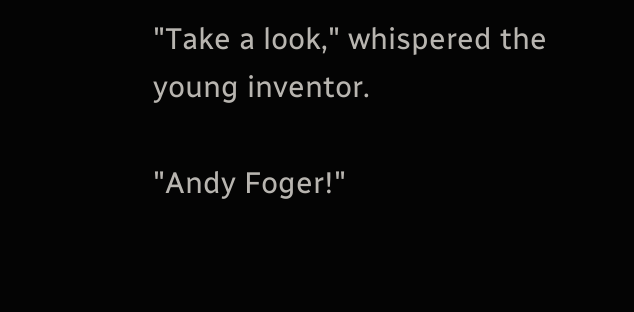"Take a look," whispered the young inventor.

"Andy Foger!"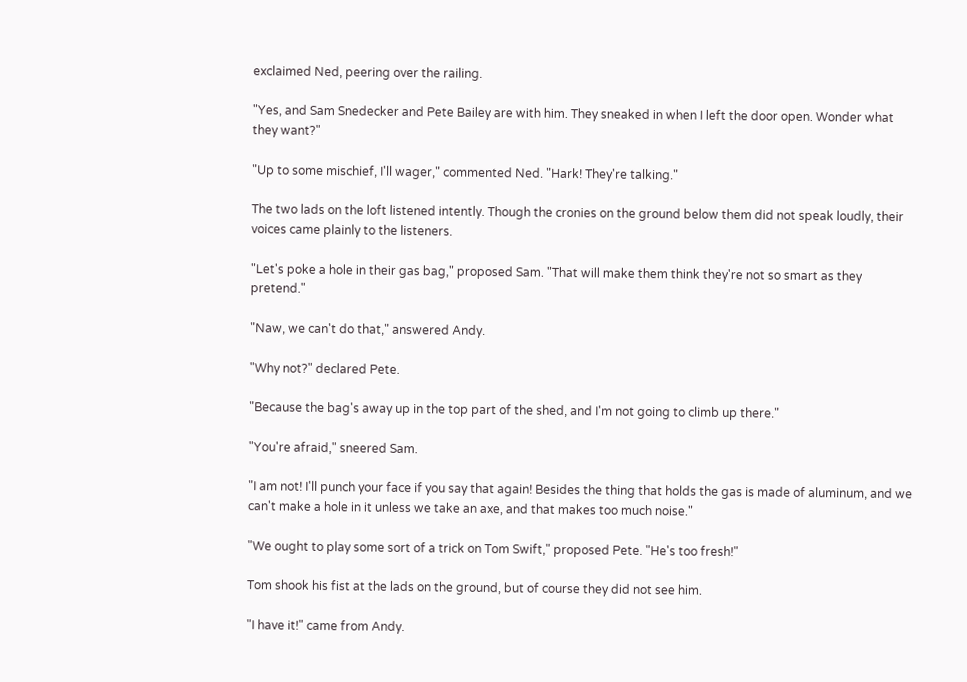exclaimed Ned, peering over the railing.

"Yes, and Sam Snedecker and Pete Bailey are with him. They sneaked in when I left the door open. Wonder what they want?"

"Up to some mischief, I'll wager," commented Ned. "Hark! They're talking."

The two lads on the loft listened intently. Though the cronies on the ground below them did not speak loudly, their voices came plainly to the listeners.

"Let's poke a hole in their gas bag," proposed Sam. "That will make them think they're not so smart as they pretend."

"Naw, we can't do that," answered Andy.

"Why not?" declared Pete.

"Because the bag's away up in the top part of the shed, and I'm not going to climb up there."

"You're afraid," sneered Sam.

"I am not! I'll punch your face if you say that again! Besides the thing that holds the gas is made of aluminum, and we can't make a hole in it unless we take an axe, and that makes too much noise."

"We ought to play some sort of a trick on Tom Swift," proposed Pete. "He's too fresh!"

Tom shook his fist at the lads on the ground, but of course they did not see him.

"I have it!" came from Andy.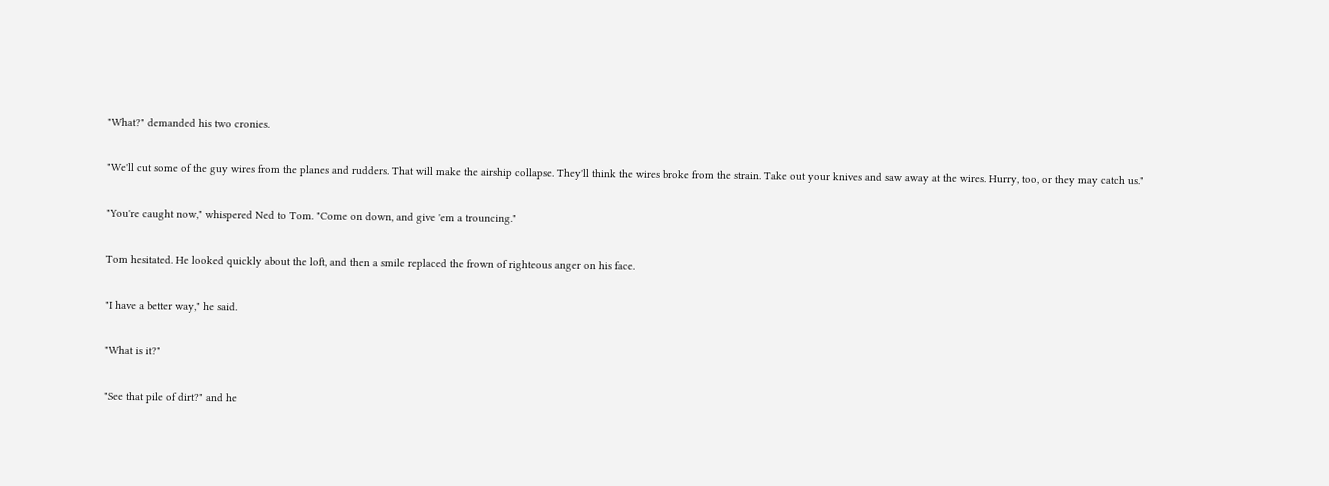"What?" demanded his two cronies.

"We'll cut some of the guy wires from the planes and rudders. That will make the airship collapse. They'll think the wires broke from the strain. Take out your knives and saw away at the wires. Hurry, too, or they may catch us."

"You're caught now," whispered Ned to Tom. "Come on down, and give 'em a trouncing."

Tom hesitated. He looked quickly about the loft, and then a smile replaced the frown of righteous anger on his face.

"I have a better way," he said.

"What is it?"

"See that pile of dirt?" and he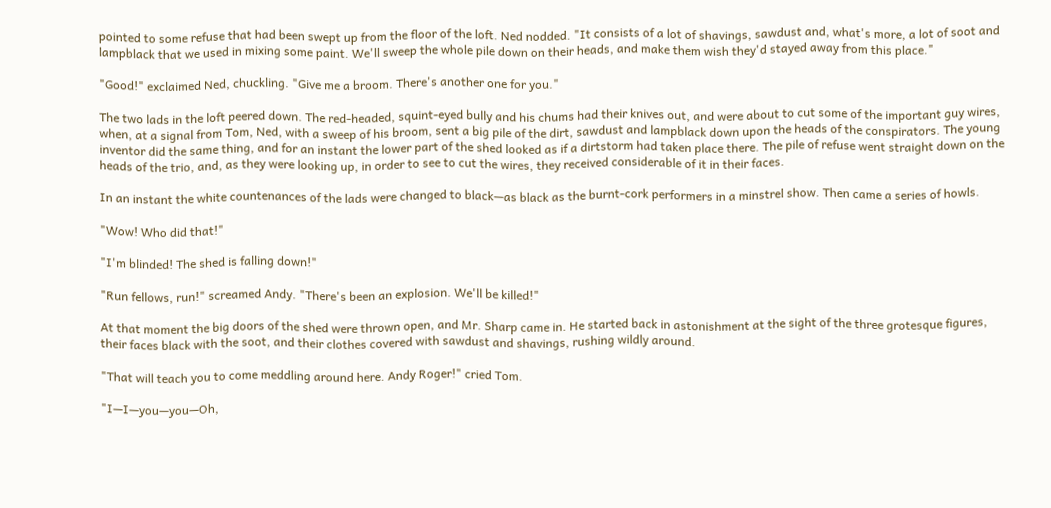pointed to some refuse that had been swept up from the floor of the loft. Ned nodded. "It consists of a lot of shavings, sawdust and, what's more, a lot of soot and lampblack that we used in mixing some paint. We'll sweep the whole pile down on their heads, and make them wish they'd stayed away from this place."

"Good!" exclaimed Ned, chuckling. "Give me a broom. There's another one for you."

The two lads in the loft peered down. The red-headed, squint-eyed bully and his chums had their knives out, and were about to cut some of the important guy wires, when, at a signal from Tom, Ned, with a sweep of his broom, sent a big pile of the dirt, sawdust and lampblack down upon the heads of the conspirators. The young inventor did the same thing, and for an instant the lower part of the shed looked as if a dirtstorm had taken place there. The pile of refuse went straight down on the heads of the trio, and, as they were looking up, in order to see to cut the wires, they received considerable of it in their faces.

In an instant the white countenances of the lads were changed to black—as black as the burnt-cork performers in a minstrel show. Then came a series of howls.

"Wow! Who did that!"

"I'm blinded! The shed is falling down!"

"Run fellows, run!" screamed Andy. "There's been an explosion. We'll be killed!"

At that moment the big doors of the shed were thrown open, and Mr. Sharp came in. He started back in astonishment at the sight of the three grotesque figures, their faces black with the soot, and their clothes covered with sawdust and shavings, rushing wildly around.

"That will teach you to come meddling around here. Andy Roger!" cried Tom.

"I—I—you—you—Oh,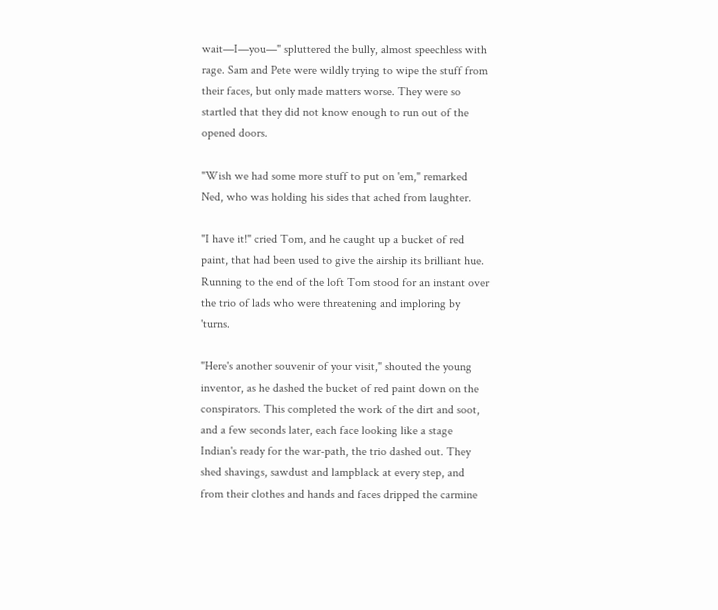wait—I—you—" spluttered the bully, almost speechless with rage. Sam and Pete were wildly trying to wipe the stuff from their faces, but only made matters worse. They were so startled that they did not know enough to run out of the opened doors.

"Wish we had some more stuff to put on 'em," remarked Ned, who was holding his sides that ached from laughter.

"I have it!" cried Tom, and he caught up a bucket of red paint, that had been used to give the airship its brilliant hue. Running to the end of the loft Tom stood for an instant over the trio of lads who were threatening and imploring by 'turns.

"Here's another souvenir of your visit," shouted the young inventor, as he dashed the bucket of red paint down on the conspirators. This completed the work of the dirt and soot, and a few seconds later, each face looking like a stage Indian's ready for the war-path, the trio dashed out. They shed shavings, sawdust and lampblack at every step, and from their clothes and hands and faces dripped the carmine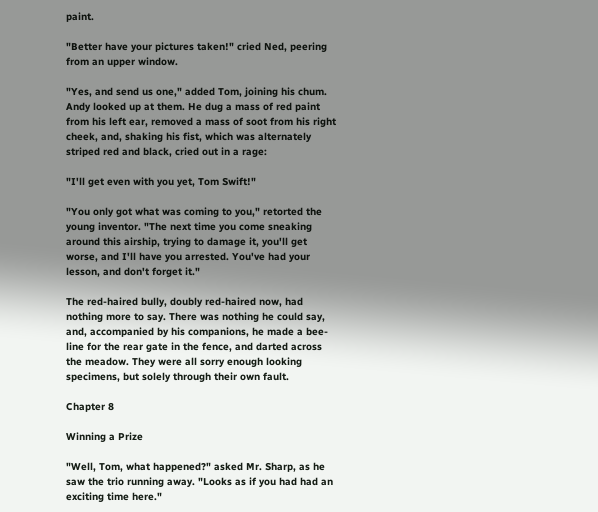paint.

"Better have your pictures taken!" cried Ned, peering from an upper window.

"Yes, and send us one," added Tom, joining his chum. Andy looked up at them. He dug a mass of red paint from his left ear, removed a mass of soot from his right cheek, and, shaking his fist, which was alternately striped red and black, cried out in a rage:

"I'll get even with you yet, Tom Swift!"

"You only got what was coming to you," retorted the young inventor. "The next time you come sneaking around this airship, trying to damage it, you'll get worse, and I'll have you arrested. You've had your lesson, and don't forget it."

The red-haired bully, doubly red-haired now, had nothing more to say. There was nothing he could say, and, accompanied by his companions, he made a bee-line for the rear gate in the fence, and darted across the meadow. They were all sorry enough looking specimens, but solely through their own fault.

Chapter 8

Winning a Prize

"Well, Tom, what happened?" asked Mr. Sharp, as he saw the trio running away. "Looks as if you had had an exciting time here."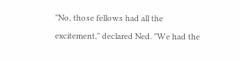"No, those fellows had all the excitement," declared Ned. "We had the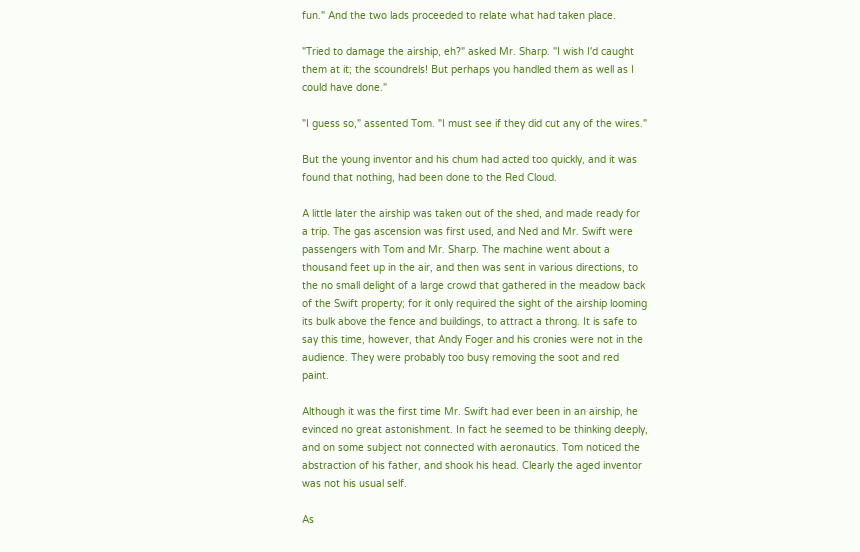fun." And the two lads proceeded to relate what had taken place.

"Tried to damage the airship, eh?" asked Mr. Sharp. "I wish I'd caught them at it; the scoundrels! But perhaps you handled them as well as I could have done."

"I guess so," assented Tom. "I must see if they did cut any of the wires."

But the young inventor and his chum had acted too quickly, and it was found that nothing, had been done to the Red Cloud.

A little later the airship was taken out of the shed, and made ready for a trip. The gas ascension was first used, and Ned and Mr. Swift were passengers with Tom and Mr. Sharp. The machine went about a thousand feet up in the air, and then was sent in various directions, to the no small delight of a large crowd that gathered in the meadow back of the Swift property; for it only required the sight of the airship looming its bulk above the fence and buildings, to attract a throng. It is safe to say this time, however, that Andy Foger and his cronies were not in the audience. They were probably too busy removing the soot and red paint.

Although it was the first time Mr. Swift had ever been in an airship, he evinced no great astonishment. In fact he seemed to be thinking deeply, and on some subject not connected with aeronautics. Tom noticed the abstraction of his father, and shook his head. Clearly the aged inventor was not his usual self.

As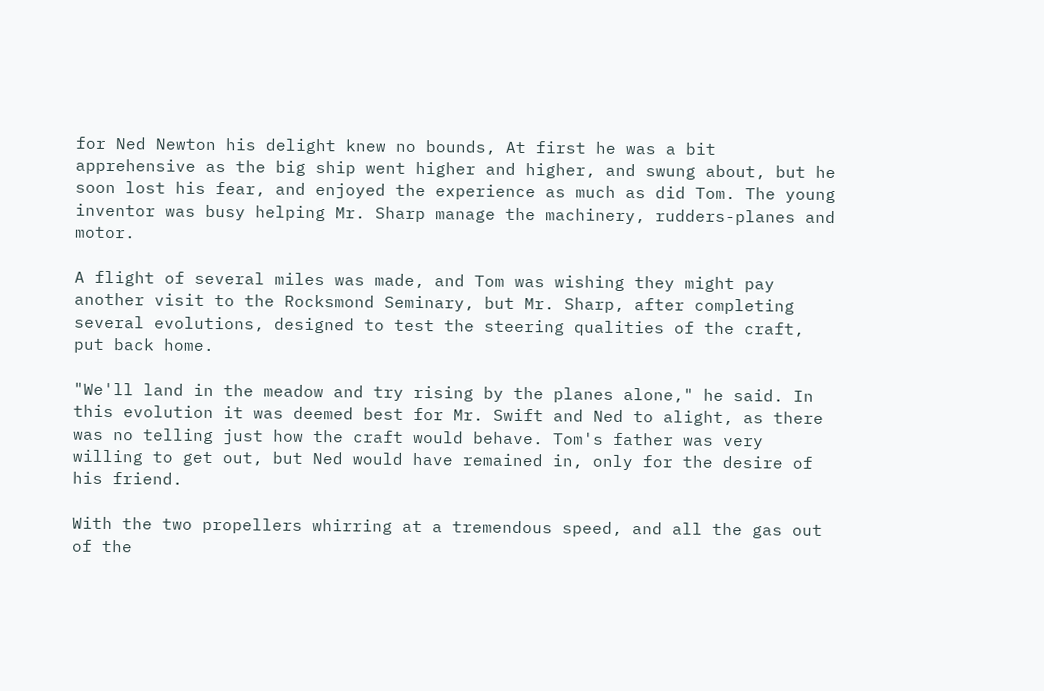for Ned Newton his delight knew no bounds, At first he was a bit apprehensive as the big ship went higher and higher, and swung about, but he soon lost his fear, and enjoyed the experience as much as did Tom. The young inventor was busy helping Mr. Sharp manage the machinery, rudders-planes and motor.

A flight of several miles was made, and Tom was wishing they might pay another visit to the Rocksmond Seminary, but Mr. Sharp, after completing several evolutions, designed to test the steering qualities of the craft, put back home.

"We'll land in the meadow and try rising by the planes alone," he said. In this evolution it was deemed best for Mr. Swift and Ned to alight, as there was no telling just how the craft would behave. Tom's father was very willing to get out, but Ned would have remained in, only for the desire of his friend.

With the two propellers whirring at a tremendous speed, and all the gas out of the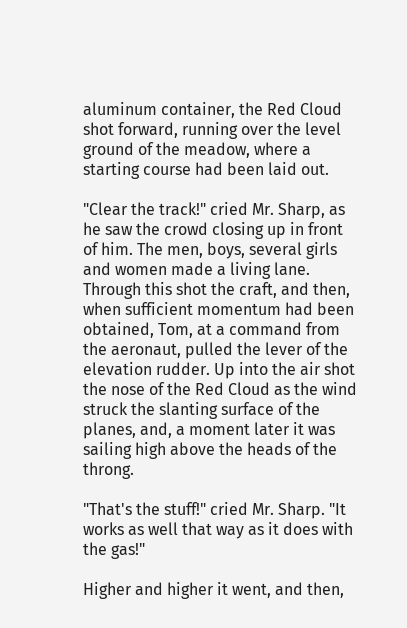aluminum container, the Red Cloud shot forward, running over the level ground of the meadow, where a starting course had been laid out.

"Clear the track!" cried Mr. Sharp, as he saw the crowd closing up in front of him. The men, boys, several girls and women made a living lane. Through this shot the craft, and then, when sufficient momentum had been obtained, Tom, at a command from the aeronaut, pulled the lever of the elevation rudder. Up into the air shot the nose of the Red Cloud as the wind struck the slanting surface of the planes, and, a moment later it was sailing high above the heads of the throng.

"That's the stuff!" cried Mr. Sharp. "It works as well that way as it does with the gas!"

Higher and higher it went, and then,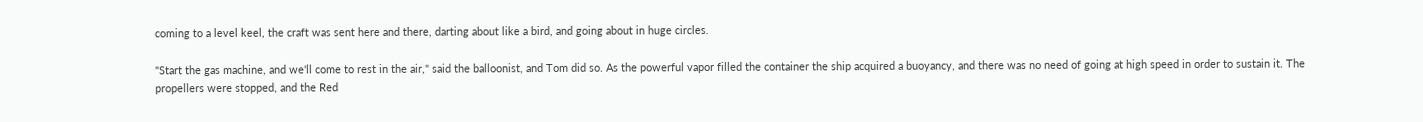coming to a level keel, the craft was sent here and there, darting about like a bird, and going about in huge circles.

"Start the gas machine, and we'll come to rest in the air," said the balloonist, and Tom did so. As the powerful vapor filled the container the ship acquired a buoyancy, and there was no need of going at high speed in order to sustain it. The propellers were stopped, and the Red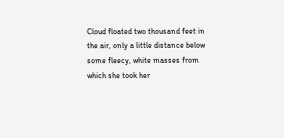Cloud floated two thousand feet in the air, only a little distance below some fleecy, white masses from which she took her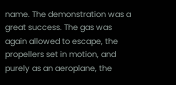name. The demonstration was a great success. The gas was again allowed to escape, the propellers set in motion, and purely as an aeroplane, the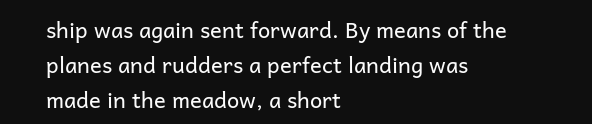ship was again sent forward. By means of the planes and rudders a perfect landing was made in the meadow, a short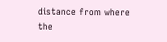distance from where the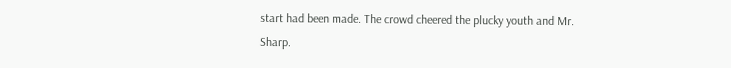start had been made. The crowd cheered the plucky youth and Mr. Sharp.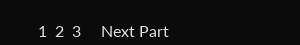1  2  3     Next Part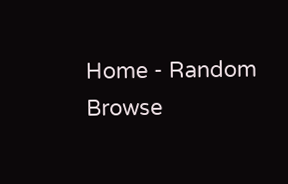Home - Random Browse